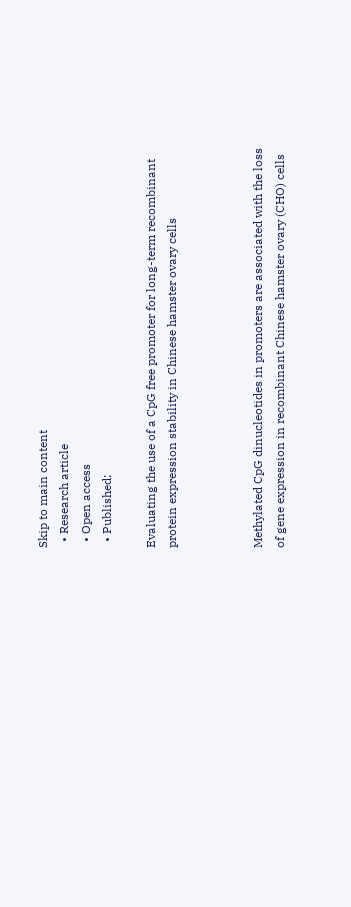Skip to main content
  • Research article
  • Open access
  • Published:

Evaluating the use of a CpG free promoter for long-term recombinant protein expression stability in Chinese hamster ovary cells



Methylated CpG dinucleotides in promoters are associated with the loss of gene expression in recombinant Chinese hamster ovary (CHO) cells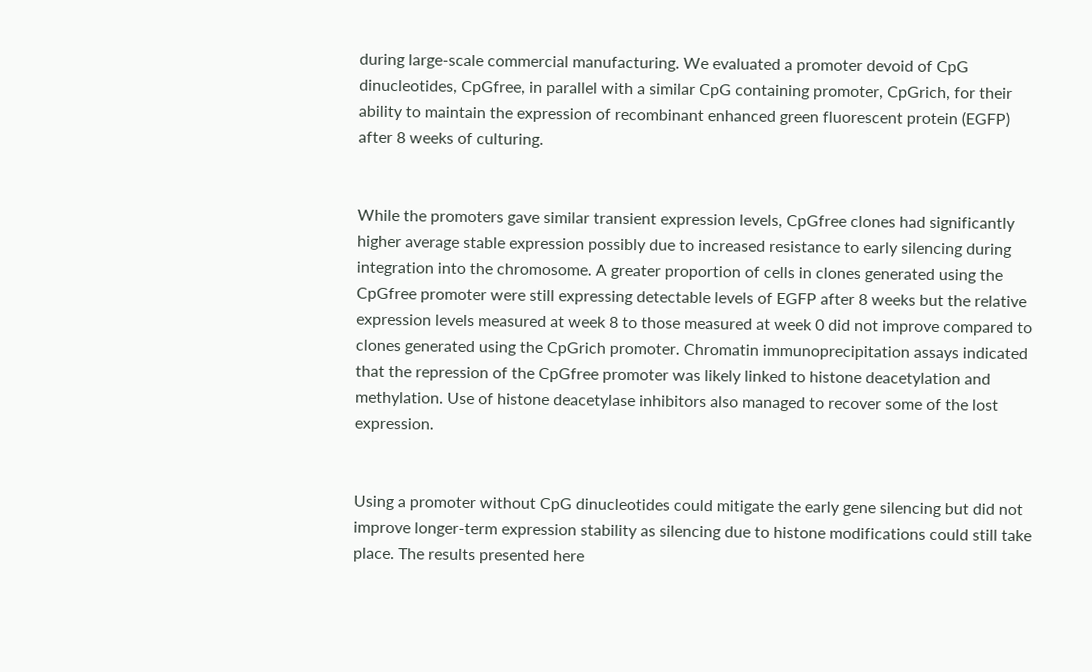during large-scale commercial manufacturing. We evaluated a promoter devoid of CpG dinucleotides, CpGfree, in parallel with a similar CpG containing promoter, CpGrich, for their ability to maintain the expression of recombinant enhanced green fluorescent protein (EGFP) after 8 weeks of culturing.


While the promoters gave similar transient expression levels, CpGfree clones had significantly higher average stable expression possibly due to increased resistance to early silencing during integration into the chromosome. A greater proportion of cells in clones generated using the CpGfree promoter were still expressing detectable levels of EGFP after 8 weeks but the relative expression levels measured at week 8 to those measured at week 0 did not improve compared to clones generated using the CpGrich promoter. Chromatin immunoprecipitation assays indicated that the repression of the CpGfree promoter was likely linked to histone deacetylation and methylation. Use of histone deacetylase inhibitors also managed to recover some of the lost expression.


Using a promoter without CpG dinucleotides could mitigate the early gene silencing but did not improve longer-term expression stability as silencing due to histone modifications could still take place. The results presented here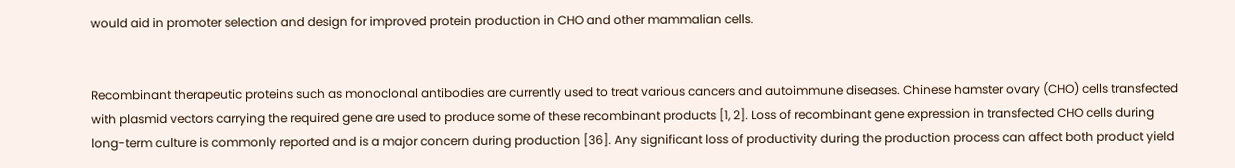would aid in promoter selection and design for improved protein production in CHO and other mammalian cells.


Recombinant therapeutic proteins such as monoclonal antibodies are currently used to treat various cancers and autoimmune diseases. Chinese hamster ovary (CHO) cells transfected with plasmid vectors carrying the required gene are used to produce some of these recombinant products [1, 2]. Loss of recombinant gene expression in transfected CHO cells during long-term culture is commonly reported and is a major concern during production [36]. Any significant loss of productivity during the production process can affect both product yield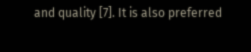and quality [7]. It is also preferred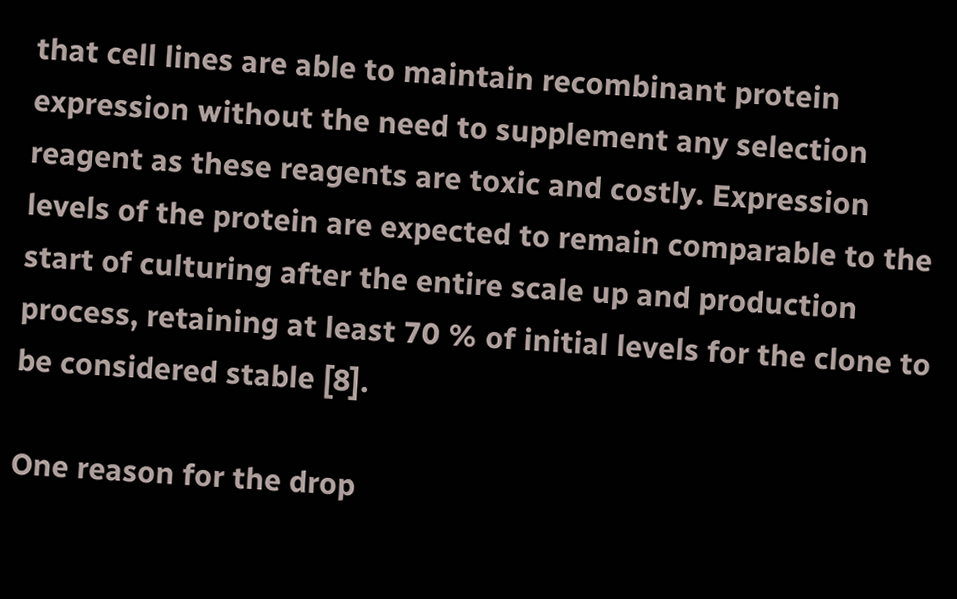that cell lines are able to maintain recombinant protein expression without the need to supplement any selection reagent as these reagents are toxic and costly. Expression levels of the protein are expected to remain comparable to the start of culturing after the entire scale up and production process, retaining at least 70 % of initial levels for the clone to be considered stable [8].

One reason for the drop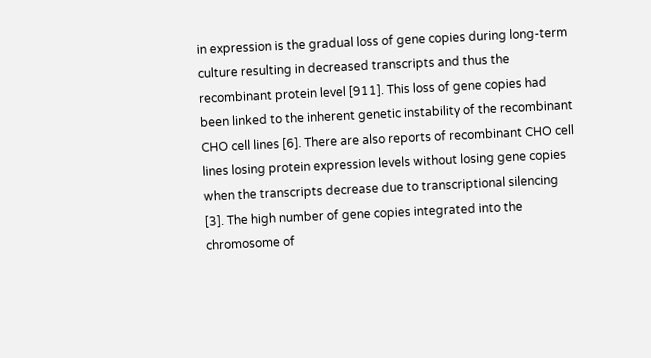in expression is the gradual loss of gene copies during long-term culture resulting in decreased transcripts and thus the recombinant protein level [911]. This loss of gene copies had been linked to the inherent genetic instability of the recombinant CHO cell lines [6]. There are also reports of recombinant CHO cell lines losing protein expression levels without losing gene copies when the transcripts decrease due to transcriptional silencing [3]. The high number of gene copies integrated into the chromosome of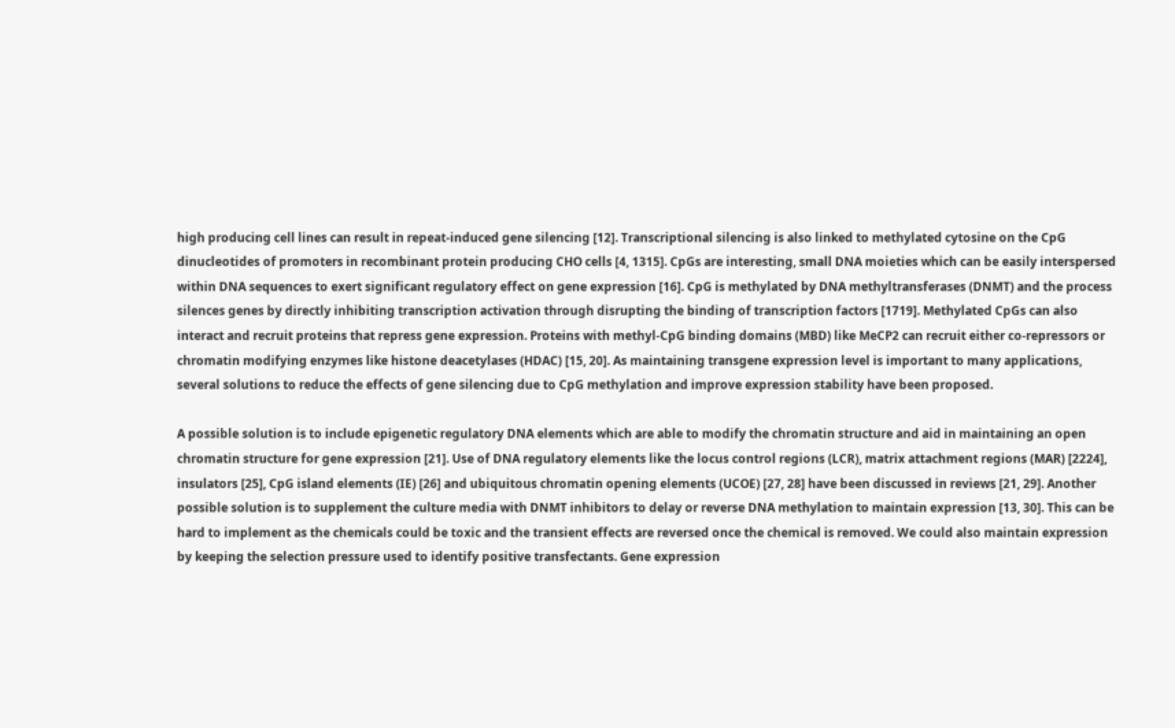high producing cell lines can result in repeat-induced gene silencing [12]. Transcriptional silencing is also linked to methylated cytosine on the CpG dinucleotides of promoters in recombinant protein producing CHO cells [4, 1315]. CpGs are interesting, small DNA moieties which can be easily interspersed within DNA sequences to exert significant regulatory effect on gene expression [16]. CpG is methylated by DNA methyltransferases (DNMT) and the process silences genes by directly inhibiting transcription activation through disrupting the binding of transcription factors [1719]. Methylated CpGs can also interact and recruit proteins that repress gene expression. Proteins with methyl-CpG binding domains (MBD) like MeCP2 can recruit either co-repressors or chromatin modifying enzymes like histone deacetylases (HDAC) [15, 20]. As maintaining transgene expression level is important to many applications, several solutions to reduce the effects of gene silencing due to CpG methylation and improve expression stability have been proposed.

A possible solution is to include epigenetic regulatory DNA elements which are able to modify the chromatin structure and aid in maintaining an open chromatin structure for gene expression [21]. Use of DNA regulatory elements like the locus control regions (LCR), matrix attachment regions (MAR) [2224], insulators [25], CpG island elements (IE) [26] and ubiquitous chromatin opening elements (UCOE) [27, 28] have been discussed in reviews [21, 29]. Another possible solution is to supplement the culture media with DNMT inhibitors to delay or reverse DNA methylation to maintain expression [13, 30]. This can be hard to implement as the chemicals could be toxic and the transient effects are reversed once the chemical is removed. We could also maintain expression by keeping the selection pressure used to identify positive transfectants. Gene expression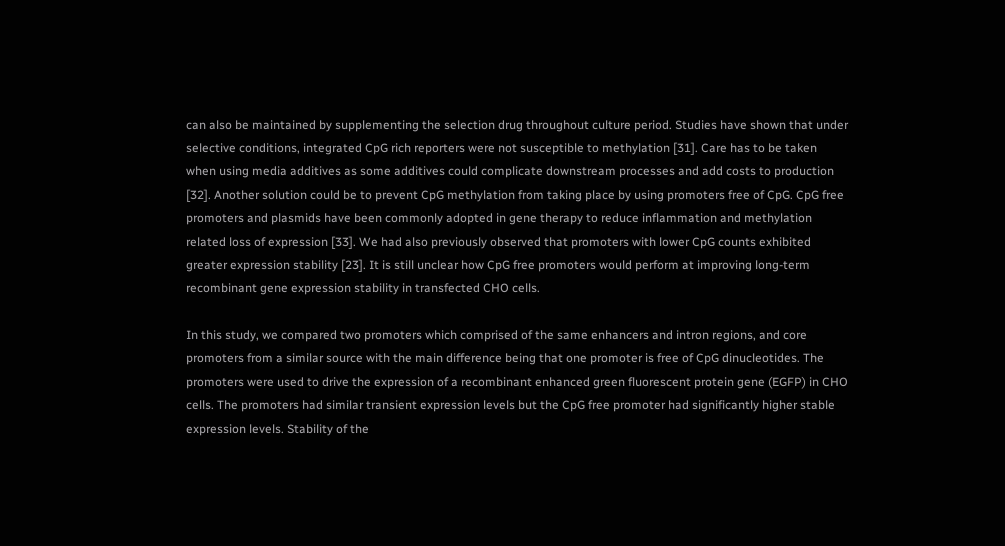can also be maintained by supplementing the selection drug throughout culture period. Studies have shown that under selective conditions, integrated CpG rich reporters were not susceptible to methylation [31]. Care has to be taken when using media additives as some additives could complicate downstream processes and add costs to production [32]. Another solution could be to prevent CpG methylation from taking place by using promoters free of CpG. CpG free promoters and plasmids have been commonly adopted in gene therapy to reduce inflammation and methylation related loss of expression [33]. We had also previously observed that promoters with lower CpG counts exhibited greater expression stability [23]. It is still unclear how CpG free promoters would perform at improving long-term recombinant gene expression stability in transfected CHO cells.

In this study, we compared two promoters which comprised of the same enhancers and intron regions, and core promoters from a similar source with the main difference being that one promoter is free of CpG dinucleotides. The promoters were used to drive the expression of a recombinant enhanced green fluorescent protein gene (EGFP) in CHO cells. The promoters had similar transient expression levels but the CpG free promoter had significantly higher stable expression levels. Stability of the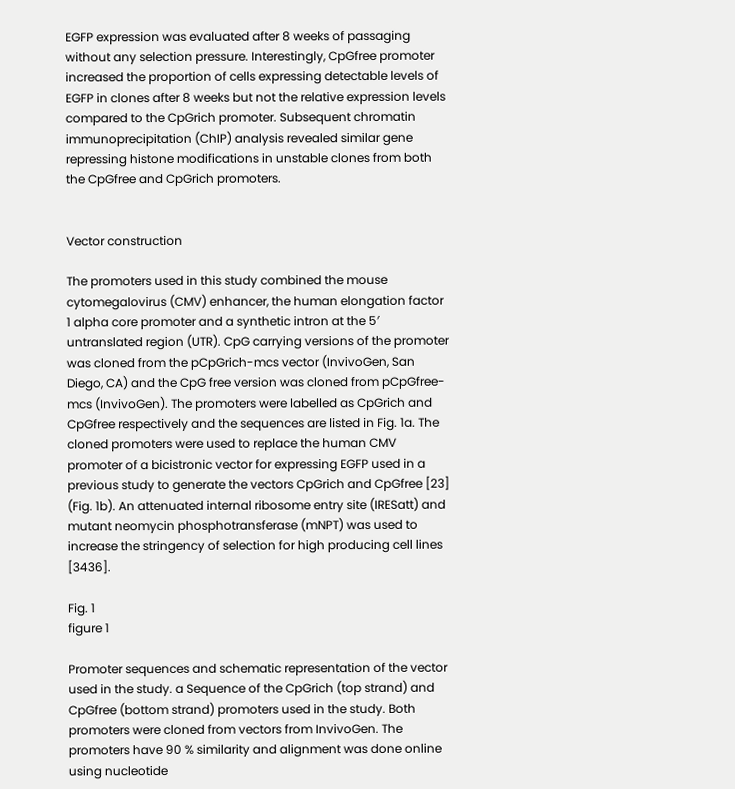EGFP expression was evaluated after 8 weeks of passaging without any selection pressure. Interestingly, CpGfree promoter increased the proportion of cells expressing detectable levels of EGFP in clones after 8 weeks but not the relative expression levels compared to the CpGrich promoter. Subsequent chromatin immunoprecipitation (ChIP) analysis revealed similar gene repressing histone modifications in unstable clones from both the CpGfree and CpGrich promoters.


Vector construction

The promoters used in this study combined the mouse cytomegalovirus (CMV) enhancer, the human elongation factor 1 alpha core promoter and a synthetic intron at the 5′ untranslated region (UTR). CpG carrying versions of the promoter was cloned from the pCpGrich-mcs vector (InvivoGen, San Diego, CA) and the CpG free version was cloned from pCpGfree-mcs (InvivoGen). The promoters were labelled as CpGrich and CpGfree respectively and the sequences are listed in Fig. 1a. The cloned promoters were used to replace the human CMV promoter of a bicistronic vector for expressing EGFP used in a previous study to generate the vectors CpGrich and CpGfree [23] (Fig. 1b). An attenuated internal ribosome entry site (IRESatt) and mutant neomycin phosphotransferase (mNPT) was used to increase the stringency of selection for high producing cell lines [3436].

Fig. 1
figure 1

Promoter sequences and schematic representation of the vector used in the study. a Sequence of the CpGrich (top strand) and CpGfree (bottom strand) promoters used in the study. Both promoters were cloned from vectors from InvivoGen. The promoters have 90 % similarity and alignment was done online using nucleotide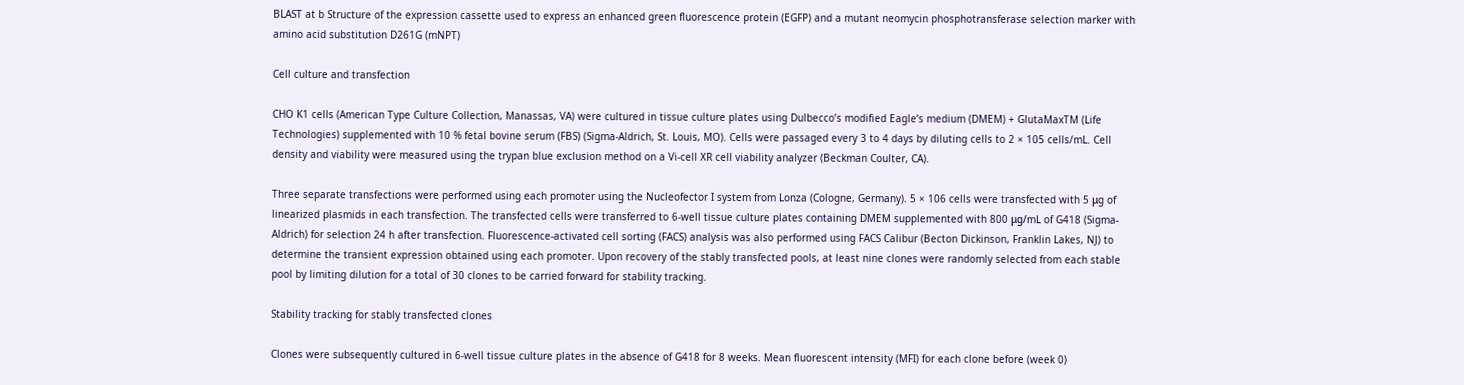BLAST at b Structure of the expression cassette used to express an enhanced green fluorescence protein (EGFP) and a mutant neomycin phosphotransferase selection marker with amino acid substitution D261G (mNPT)

Cell culture and transfection

CHO K1 cells (American Type Culture Collection, Manassas, VA) were cultured in tissue culture plates using Dulbecco’s modified Eagle’s medium (DMEM) + GlutaMaxTM (Life Technologies) supplemented with 10 % fetal bovine serum (FBS) (Sigma-Aldrich, St. Louis, MO). Cells were passaged every 3 to 4 days by diluting cells to 2 × 105 cells/mL. Cell density and viability were measured using the trypan blue exclusion method on a Vi-cell XR cell viability analyzer (Beckman Coulter, CA).

Three separate transfections were performed using each promoter using the Nucleofector I system from Lonza (Cologne, Germany). 5 × 106 cells were transfected with 5 μg of linearized plasmids in each transfection. The transfected cells were transferred to 6-well tissue culture plates containing DMEM supplemented with 800 μg/mL of G418 (Sigma-Aldrich) for selection 24 h after transfection. Fluorescence-activated cell sorting (FACS) analysis was also performed using FACS Calibur (Becton Dickinson, Franklin Lakes, NJ) to determine the transient expression obtained using each promoter. Upon recovery of the stably transfected pools, at least nine clones were randomly selected from each stable pool by limiting dilution for a total of 30 clones to be carried forward for stability tracking.

Stability tracking for stably transfected clones

Clones were subsequently cultured in 6-well tissue culture plates in the absence of G418 for 8 weeks. Mean fluorescent intensity (MFI) for each clone before (week 0)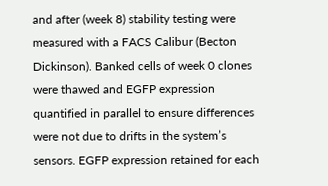and after (week 8) stability testing were measured with a FACS Calibur (Becton Dickinson). Banked cells of week 0 clones were thawed and EGFP expression quantified in parallel to ensure differences were not due to drifts in the system’s sensors. EGFP expression retained for each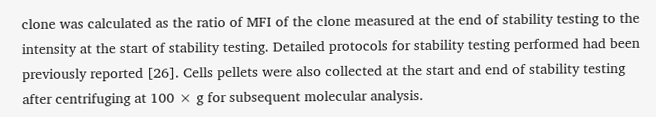clone was calculated as the ratio of MFI of the clone measured at the end of stability testing to the intensity at the start of stability testing. Detailed protocols for stability testing performed had been previously reported [26]. Cells pellets were also collected at the start and end of stability testing after centrifuging at 100 × g for subsequent molecular analysis.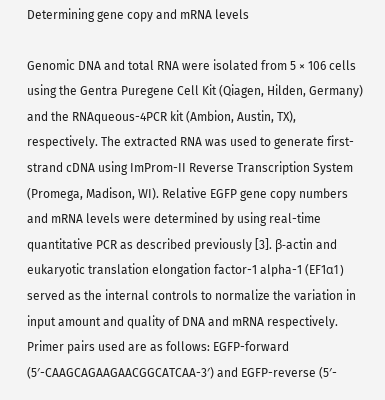Determining gene copy and mRNA levels

Genomic DNA and total RNA were isolated from 5 × 106 cells using the Gentra Puregene Cell Kit (Qiagen, Hilden, Germany) and the RNAqueous-4PCR kit (Ambion, Austin, TX), respectively. The extracted RNA was used to generate first-strand cDNA using ImProm-II Reverse Transcription System (Promega, Madison, WI). Relative EGFP gene copy numbers and mRNA levels were determined by using real-time quantitative PCR as described previously [3]. β-actin and eukaryotic translation elongation factor-1 alpha-1 (EF1α1) served as the internal controls to normalize the variation in input amount and quality of DNA and mRNA respectively. Primer pairs used are as follows: EGFP-forward (5′-CAAGCAGAAGAACGGCATCAA-3′) and EGFP-reverse (5′-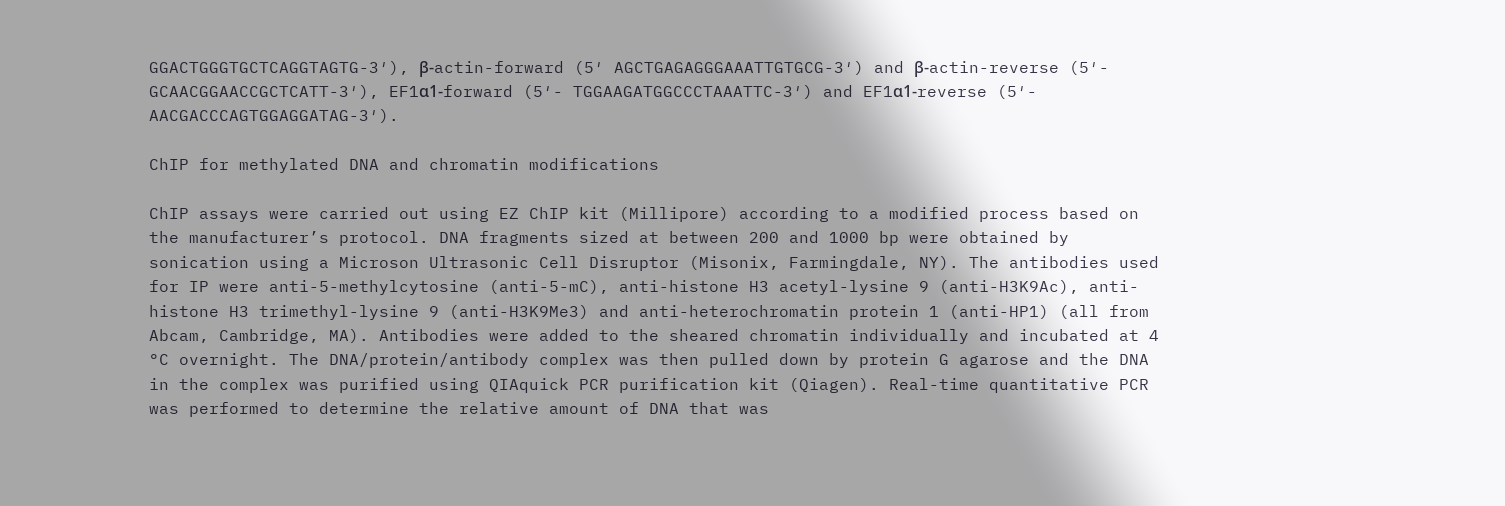GGACTGGGTGCTCAGGTAGTG-3′), β-actin-forward (5′ AGCTGAGAGGGAAATTGTGCG-3′) and β-actin-reverse (5′- GCAACGGAACCGCTCATT-3′), EF1α1-forward (5′- TGGAAGATGGCCCTAAATTC-3′) and EF1α1-reverse (5′- AACGACCCAGTGGAGGATAG-3′).

ChIP for methylated DNA and chromatin modifications

ChIP assays were carried out using EZ ChIP kit (Millipore) according to a modified process based on the manufacturer’s protocol. DNA fragments sized at between 200 and 1000 bp were obtained by sonication using a Microson Ultrasonic Cell Disruptor (Misonix, Farmingdale, NY). The antibodies used for IP were anti-5-methylcytosine (anti-5-mC), anti-histone H3 acetyl-lysine 9 (anti-H3K9Ac), anti-histone H3 trimethyl-lysine 9 (anti-H3K9Me3) and anti-heterochromatin protein 1 (anti-HP1) (all from Abcam, Cambridge, MA). Antibodies were added to the sheared chromatin individually and incubated at 4 °C overnight. The DNA/protein/antibody complex was then pulled down by protein G agarose and the DNA in the complex was purified using QIAquick PCR purification kit (Qiagen). Real-time quantitative PCR was performed to determine the relative amount of DNA that was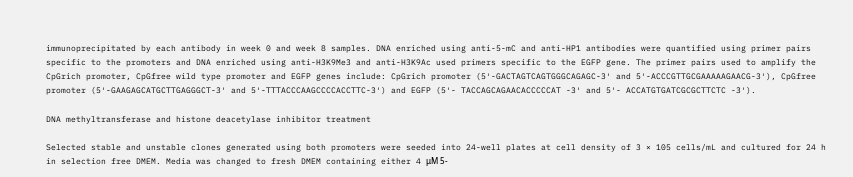immunoprecipitated by each antibody in week 0 and week 8 samples. DNA enriched using anti-5-mC and anti-HP1 antibodies were quantified using primer pairs specific to the promoters and DNA enriched using anti-H3K9Me3 and anti-H3K9Ac used primers specific to the EGFP gene. The primer pairs used to amplify the CpGrich promoter, CpGfree wild type promoter and EGFP genes include: CpGrich promoter (5′-GACTAGTCAGTGGGCAGAGC-3′ and 5′-ACCCGTTGCGAAAAAGAACG-3′), CpGfree promoter (5′-GAAGAGCATGCTTGAGGGCT-3′ and 5′-TTTACCCAAGCCCCACCTTC-3′) and EGFP (5′- TACCAGCAGAACACCCCCAT -3′ and 5′- ACCATGTGATCGCGCTTCTC -3′).

DNA methyltransferase and histone deacetylase inhibitor treatment

Selected stable and unstable clones generated using both promoters were seeded into 24-well plates at cell density of 3 × 105 cells/mL and cultured for 24 h in selection free DMEM. Media was changed to fresh DMEM containing either 4 μM 5-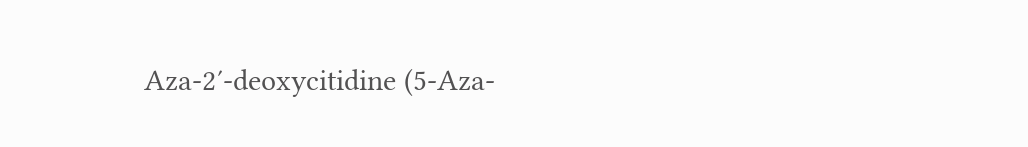Aza-2′-deoxycitidine (5-Aza-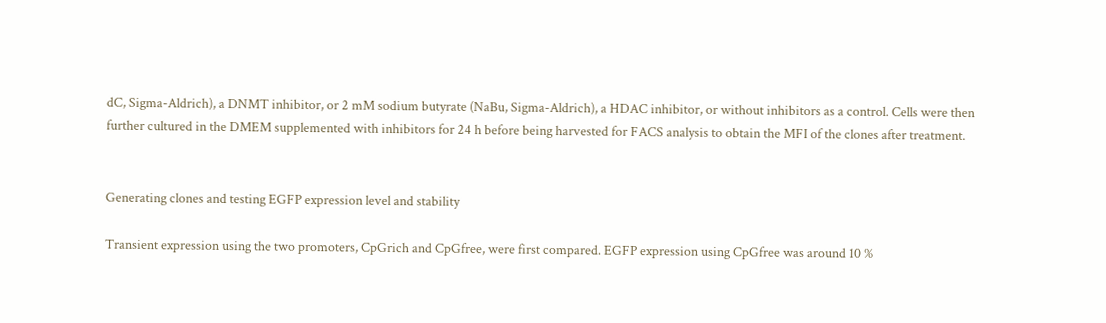dC, Sigma-Aldrich), a DNMT inhibitor, or 2 mM sodium butyrate (NaBu, Sigma-Aldrich), a HDAC inhibitor, or without inhibitors as a control. Cells were then further cultured in the DMEM supplemented with inhibitors for 24 h before being harvested for FACS analysis to obtain the MFI of the clones after treatment.


Generating clones and testing EGFP expression level and stability

Transient expression using the two promoters, CpGrich and CpGfree, were first compared. EGFP expression using CpGfree was around 10 %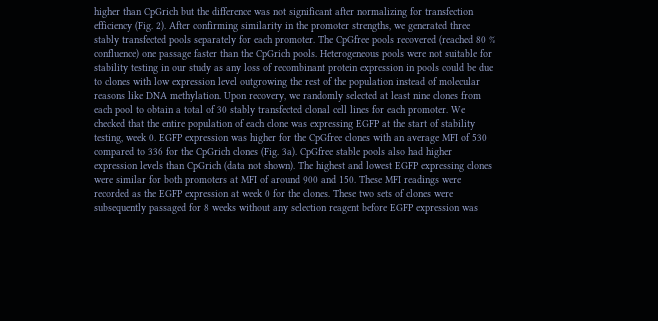higher than CpGrich but the difference was not significant after normalizing for transfection efficiency (Fig. 2). After confirming similarity in the promoter strengths, we generated three stably transfected pools separately for each promoter. The CpGfree pools recovered (reached 80 % confluence) one passage faster than the CpGrich pools. Heterogeneous pools were not suitable for stability testing in our study as any loss of recombinant protein expression in pools could be due to clones with low expression level outgrowing the rest of the population instead of molecular reasons like DNA methylation. Upon recovery, we randomly selected at least nine clones from each pool to obtain a total of 30 stably transfected clonal cell lines for each promoter. We checked that the entire population of each clone was expressing EGFP at the start of stability testing, week 0. EGFP expression was higher for the CpGfree clones with an average MFI of 530 compared to 336 for the CpGrich clones (Fig. 3a). CpGfree stable pools also had higher expression levels than CpGrich (data not shown). The highest and lowest EGFP expressing clones were similar for both promoters at MFI of around 900 and 150. These MFI readings were recorded as the EGFP expression at week 0 for the clones. These two sets of clones were subsequently passaged for 8 weeks without any selection reagent before EGFP expression was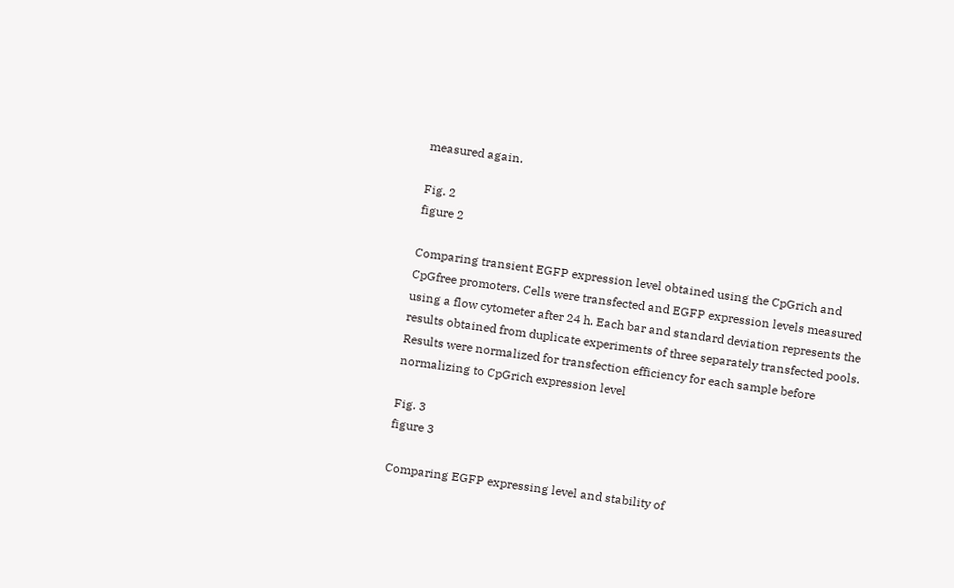measured again.

Fig. 2
figure 2

Comparing transient EGFP expression level obtained using the CpGrich and CpGfree promoters. Cells were transfected and EGFP expression levels measured using a flow cytometer after 24 h. Each bar and standard deviation represents the results obtained from duplicate experiments of three separately transfected pools. Results were normalized for transfection efficiency for each sample before normalizing to CpGrich expression level

Fig. 3
figure 3

Comparing EGFP expressing level and stability of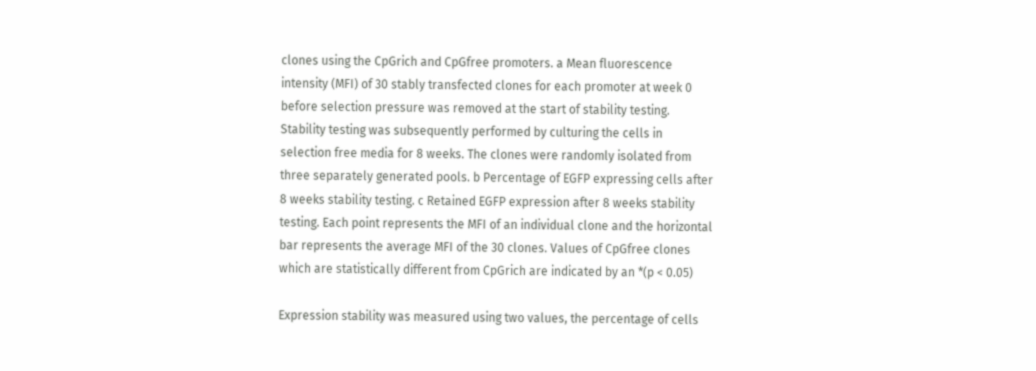clones using the CpGrich and CpGfree promoters. a Mean fluorescence intensity (MFI) of 30 stably transfected clones for each promoter at week 0 before selection pressure was removed at the start of stability testing. Stability testing was subsequently performed by culturing the cells in selection free media for 8 weeks. The clones were randomly isolated from three separately generated pools. b Percentage of EGFP expressing cells after 8 weeks stability testing. c Retained EGFP expression after 8 weeks stability testing. Each point represents the MFI of an individual clone and the horizontal bar represents the average MFI of the 30 clones. Values of CpGfree clones which are statistically different from CpGrich are indicated by an *(p < 0.05)

Expression stability was measured using two values, the percentage of cells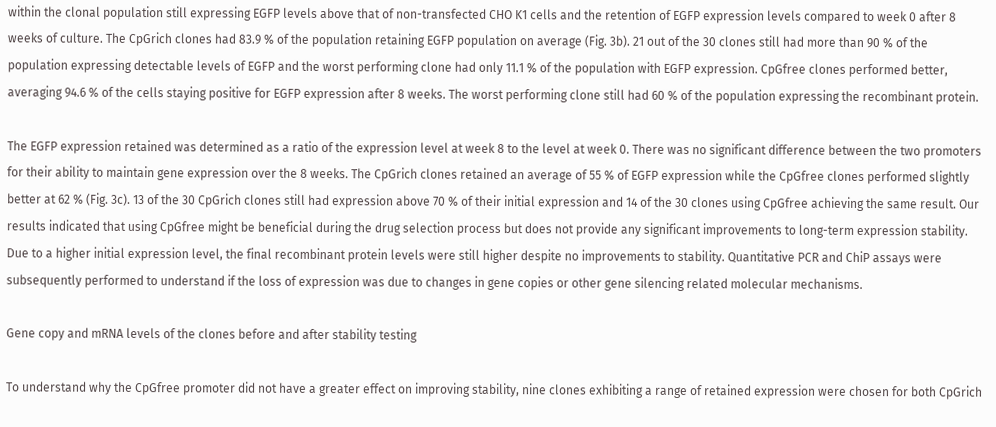within the clonal population still expressing EGFP levels above that of non-transfected CHO K1 cells and the retention of EGFP expression levels compared to week 0 after 8 weeks of culture. The CpGrich clones had 83.9 % of the population retaining EGFP population on average (Fig. 3b). 21 out of the 30 clones still had more than 90 % of the population expressing detectable levels of EGFP and the worst performing clone had only 11.1 % of the population with EGFP expression. CpGfree clones performed better, averaging 94.6 % of the cells staying positive for EGFP expression after 8 weeks. The worst performing clone still had 60 % of the population expressing the recombinant protein.

The EGFP expression retained was determined as a ratio of the expression level at week 8 to the level at week 0. There was no significant difference between the two promoters for their ability to maintain gene expression over the 8 weeks. The CpGrich clones retained an average of 55 % of EGFP expression while the CpGfree clones performed slightly better at 62 % (Fig. 3c). 13 of the 30 CpGrich clones still had expression above 70 % of their initial expression and 14 of the 30 clones using CpGfree achieving the same result. Our results indicated that using CpGfree might be beneficial during the drug selection process but does not provide any significant improvements to long-term expression stability. Due to a higher initial expression level, the final recombinant protein levels were still higher despite no improvements to stability. Quantitative PCR and ChiP assays were subsequently performed to understand if the loss of expression was due to changes in gene copies or other gene silencing related molecular mechanisms.

Gene copy and mRNA levels of the clones before and after stability testing

To understand why the CpGfree promoter did not have a greater effect on improving stability, nine clones exhibiting a range of retained expression were chosen for both CpGrich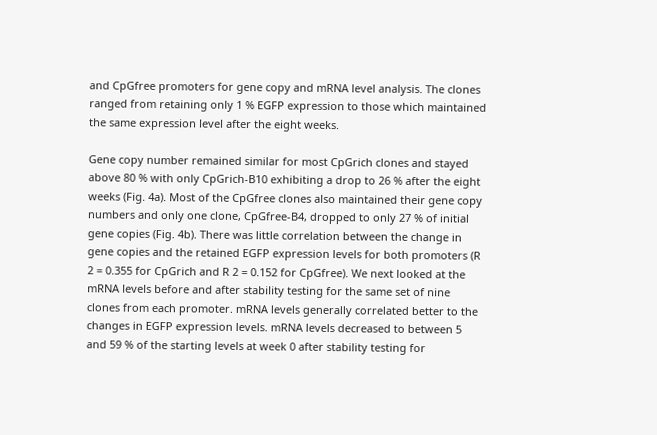and CpGfree promoters for gene copy and mRNA level analysis. The clones ranged from retaining only 1 % EGFP expression to those which maintained the same expression level after the eight weeks.

Gene copy number remained similar for most CpGrich clones and stayed above 80 % with only CpGrich-B10 exhibiting a drop to 26 % after the eight weeks (Fig. 4a). Most of the CpGfree clones also maintained their gene copy numbers and only one clone, CpGfree-B4, dropped to only 27 % of initial gene copies (Fig. 4b). There was little correlation between the change in gene copies and the retained EGFP expression levels for both promoters (R 2 = 0.355 for CpGrich and R 2 = 0.152 for CpGfree). We next looked at the mRNA levels before and after stability testing for the same set of nine clones from each promoter. mRNA levels generally correlated better to the changes in EGFP expression levels. mRNA levels decreased to between 5 and 59 % of the starting levels at week 0 after stability testing for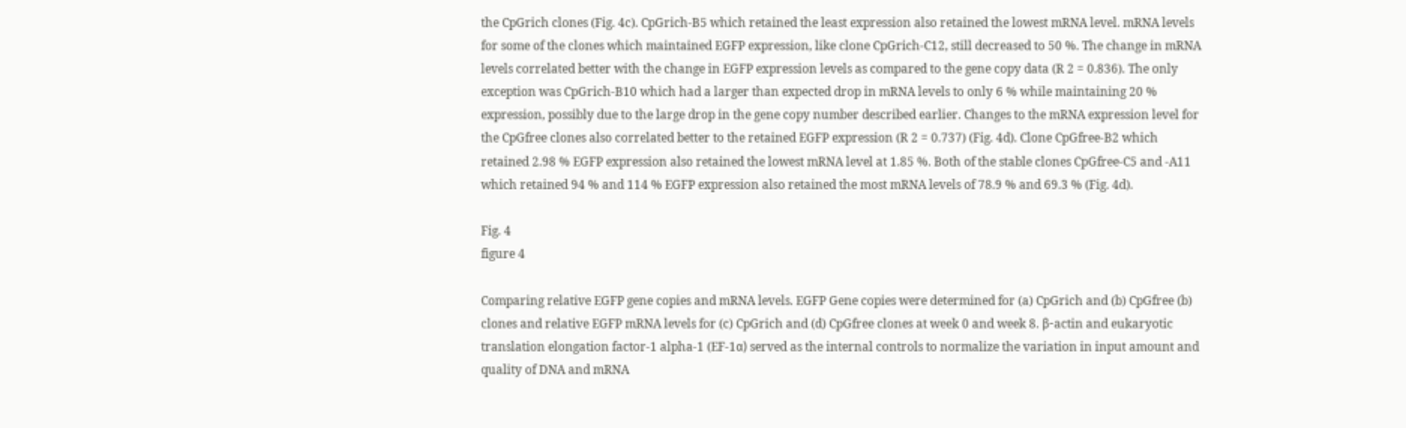the CpGrich clones (Fig. 4c). CpGrich-B5 which retained the least expression also retained the lowest mRNA level. mRNA levels for some of the clones which maintained EGFP expression, like clone CpGrich-C12, still decreased to 50 %. The change in mRNA levels correlated better with the change in EGFP expression levels as compared to the gene copy data (R 2 = 0.836). The only exception was CpGrich-B10 which had a larger than expected drop in mRNA levels to only 6 % while maintaining 20 % expression, possibly due to the large drop in the gene copy number described earlier. Changes to the mRNA expression level for the CpGfree clones also correlated better to the retained EGFP expression (R 2 = 0.737) (Fig. 4d). Clone CpGfree-B2 which retained 2.98 % EGFP expression also retained the lowest mRNA level at 1.85 %. Both of the stable clones CpGfree-C5 and -A11 which retained 94 % and 114 % EGFP expression also retained the most mRNA levels of 78.9 % and 69.3 % (Fig. 4d).

Fig. 4
figure 4

Comparing relative EGFP gene copies and mRNA levels. EGFP Gene copies were determined for (a) CpGrich and (b) CpGfree (b) clones and relative EGFP mRNA levels for (c) CpGrich and (d) CpGfree clones at week 0 and week 8. β-actin and eukaryotic translation elongation factor-1 alpha-1 (EF-1α) served as the internal controls to normalize the variation in input amount and quality of DNA and mRNA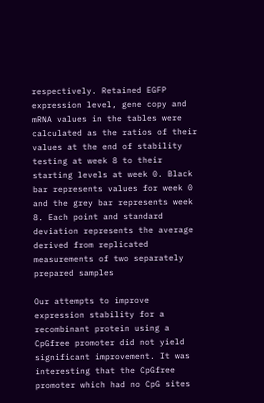respectively. Retained EGFP expression level, gene copy and mRNA values in the tables were calculated as the ratios of their values at the end of stability testing at week 8 to their starting levels at week 0. Black bar represents values for week 0 and the grey bar represents week 8. Each point and standard deviation represents the average derived from replicated measurements of two separately prepared samples

Our attempts to improve expression stability for a recombinant protein using a CpGfree promoter did not yield significant improvement. It was interesting that the CpGfree promoter which had no CpG sites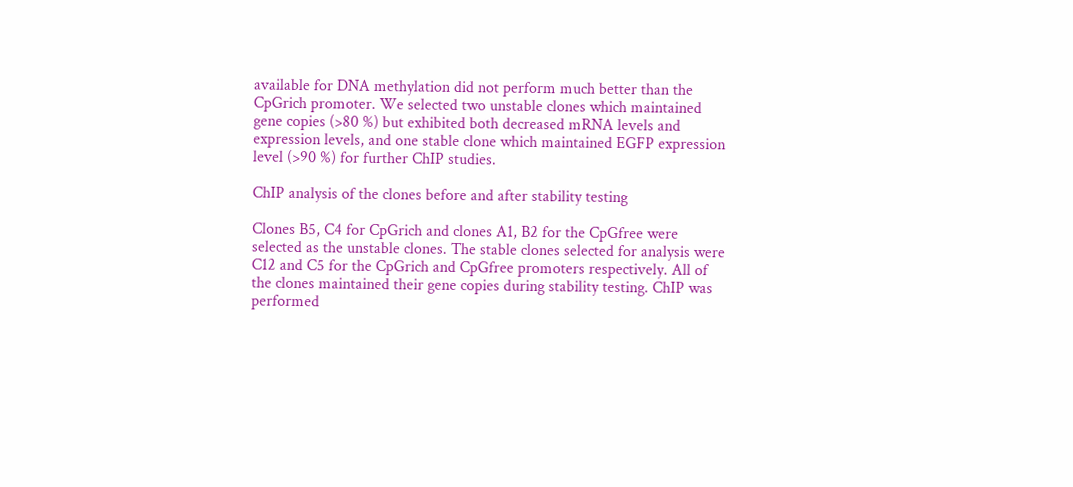available for DNA methylation did not perform much better than the CpGrich promoter. We selected two unstable clones which maintained gene copies (>80 %) but exhibited both decreased mRNA levels and expression levels, and one stable clone which maintained EGFP expression level (>90 %) for further ChIP studies.

ChIP analysis of the clones before and after stability testing

Clones B5, C4 for CpGrich and clones A1, B2 for the CpGfree were selected as the unstable clones. The stable clones selected for analysis were C12 and C5 for the CpGrich and CpGfree promoters respectively. All of the clones maintained their gene copies during stability testing. ChIP was performed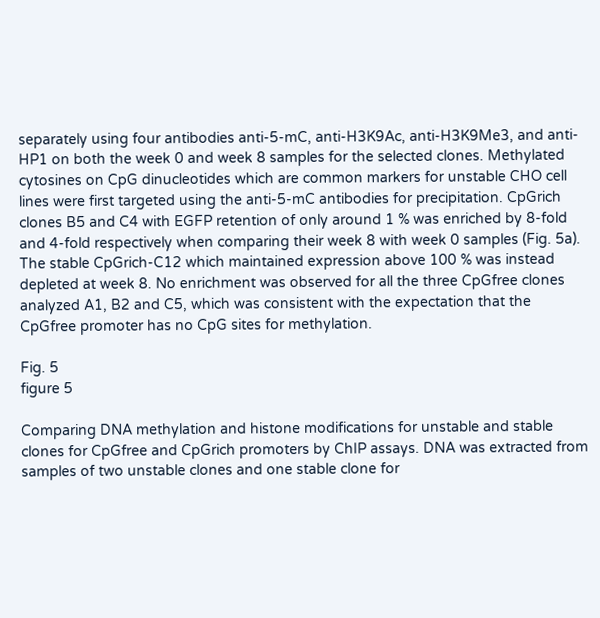separately using four antibodies anti-5-mC, anti-H3K9Ac, anti-H3K9Me3, and anti-HP1 on both the week 0 and week 8 samples for the selected clones. Methylated cytosines on CpG dinucleotides which are common markers for unstable CHO cell lines were first targeted using the anti-5-mC antibodies for precipitation. CpGrich clones B5 and C4 with EGFP retention of only around 1 % was enriched by 8-fold and 4-fold respectively when comparing their week 8 with week 0 samples (Fig. 5a). The stable CpGrich-C12 which maintained expression above 100 % was instead depleted at week 8. No enrichment was observed for all the three CpGfree clones analyzed A1, B2 and C5, which was consistent with the expectation that the CpGfree promoter has no CpG sites for methylation.

Fig. 5
figure 5

Comparing DNA methylation and histone modifications for unstable and stable clones for CpGfree and CpGrich promoters by ChIP assays. DNA was extracted from samples of two unstable clones and one stable clone for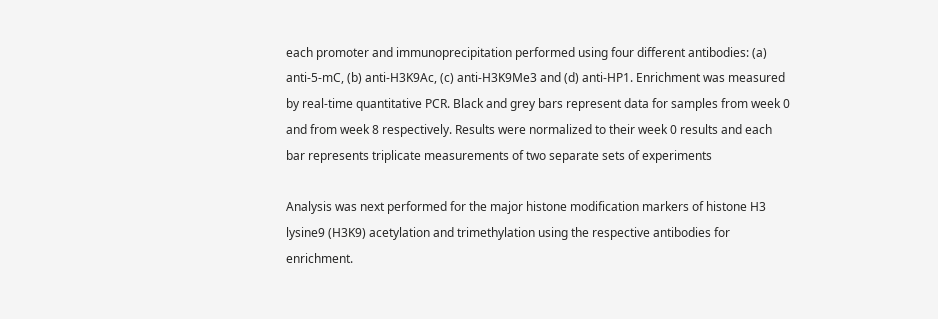each promoter and immunoprecipitation performed using four different antibodies: (a) anti-5-mC, (b) anti-H3K9Ac, (c) anti-H3K9Me3 and (d) anti-HP1. Enrichment was measured by real-time quantitative PCR. Black and grey bars represent data for samples from week 0 and from week 8 respectively. Results were normalized to their week 0 results and each bar represents triplicate measurements of two separate sets of experiments

Analysis was next performed for the major histone modification markers of histone H3 lysine9 (H3K9) acetylation and trimethylation using the respective antibodies for enrichment.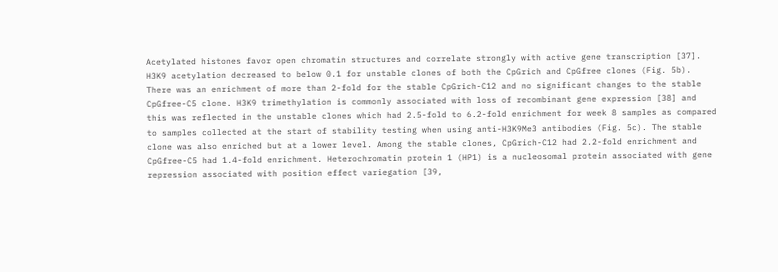Acetylated histones favor open chromatin structures and correlate strongly with active gene transcription [37]. H3K9 acetylation decreased to below 0.1 for unstable clones of both the CpGrich and CpGfree clones (Fig. 5b). There was an enrichment of more than 2-fold for the stable CpGrich-C12 and no significant changes to the stable CpGfree-C5 clone. H3K9 trimethylation is commonly associated with loss of recombinant gene expression [38] and this was reflected in the unstable clones which had 2.5-fold to 6.2-fold enrichment for week 8 samples as compared to samples collected at the start of stability testing when using anti-H3K9Me3 antibodies (Fig. 5c). The stable clone was also enriched but at a lower level. Among the stable clones, CpGrich-C12 had 2.2-fold enrichment and CpGfree-C5 had 1.4-fold enrichment. Heterochromatin protein 1 (HP1) is a nucleosomal protein associated with gene repression associated with position effect variegation [39,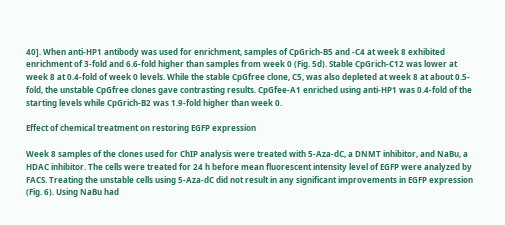40]. When anti-HP1 antibody was used for enrichment, samples of CpGrich-B5 and -C4 at week 8 exhibited enrichment of 3-fold and 6.6-fold higher than samples from week 0 (Fig. 5d). Stable CpGrich-C12 was lower at week 8 at 0.4-fold of week 0 levels. While the stable CpGfree clone, C5, was also depleted at week 8 at about 0.5-fold, the unstable CpGfree clones gave contrasting results. CpGfee-A1 enriched using anti-HP1 was 0.4-fold of the starting levels while CpGrich-B2 was 1.9-fold higher than week 0.

Effect of chemical treatment on restoring EGFP expression

Week 8 samples of the clones used for ChIP analysis were treated with 5-Aza-dC, a DNMT inhibitor, and NaBu, a HDAC inhibitor. The cells were treated for 24 h before mean fluorescent intensity level of EGFP were analyzed by FACS. Treating the unstable cells using 5-Aza-dC did not result in any significant improvements in EGFP expression (Fig. 6). Using NaBu had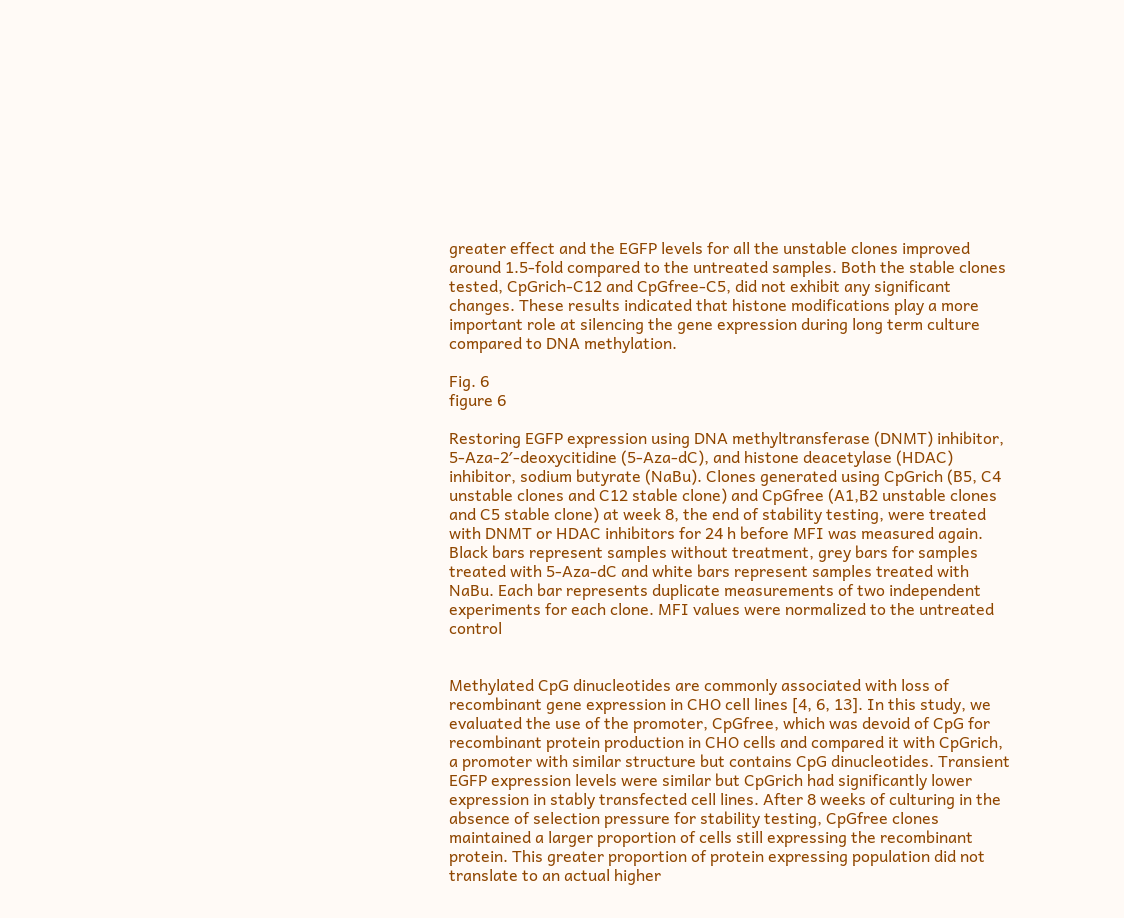greater effect and the EGFP levels for all the unstable clones improved around 1.5-fold compared to the untreated samples. Both the stable clones tested, CpGrich-C12 and CpGfree-C5, did not exhibit any significant changes. These results indicated that histone modifications play a more important role at silencing the gene expression during long term culture compared to DNA methylation.

Fig. 6
figure 6

Restoring EGFP expression using DNA methyltransferase (DNMT) inhibitor, 5-Aza-2′-deoxycitidine (5-Aza-dC), and histone deacetylase (HDAC) inhibitor, sodium butyrate (NaBu). Clones generated using CpGrich (B5, C4 unstable clones and C12 stable clone) and CpGfree (A1,B2 unstable clones and C5 stable clone) at week 8, the end of stability testing, were treated with DNMT or HDAC inhibitors for 24 h before MFI was measured again. Black bars represent samples without treatment, grey bars for samples treated with 5-Aza-dC and white bars represent samples treated with NaBu. Each bar represents duplicate measurements of two independent experiments for each clone. MFI values were normalized to the untreated control


Methylated CpG dinucleotides are commonly associated with loss of recombinant gene expression in CHO cell lines [4, 6, 13]. In this study, we evaluated the use of the promoter, CpGfree, which was devoid of CpG for recombinant protein production in CHO cells and compared it with CpGrich, a promoter with similar structure but contains CpG dinucleotides. Transient EGFP expression levels were similar but CpGrich had significantly lower expression in stably transfected cell lines. After 8 weeks of culturing in the absence of selection pressure for stability testing, CpGfree clones maintained a larger proportion of cells still expressing the recombinant protein. This greater proportion of protein expressing population did not translate to an actual higher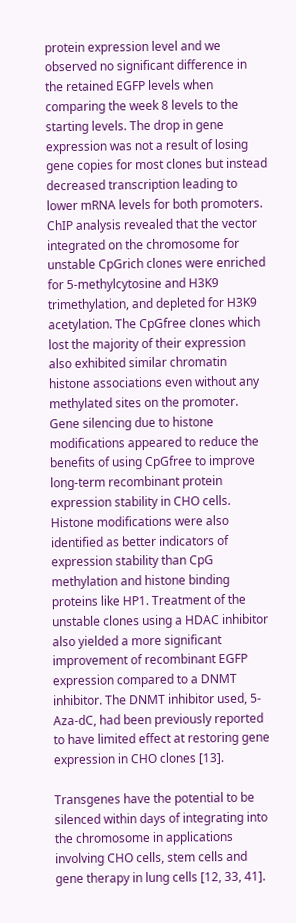protein expression level and we observed no significant difference in the retained EGFP levels when comparing the week 8 levels to the starting levels. The drop in gene expression was not a result of losing gene copies for most clones but instead decreased transcription leading to lower mRNA levels for both promoters. ChIP analysis revealed that the vector integrated on the chromosome for unstable CpGrich clones were enriched for 5-methylcytosine and H3K9 trimethylation, and depleted for H3K9 acetylation. The CpGfree clones which lost the majority of their expression also exhibited similar chromatin histone associations even without any methylated sites on the promoter. Gene silencing due to histone modifications appeared to reduce the benefits of using CpGfree to improve long-term recombinant protein expression stability in CHO cells. Histone modifications were also identified as better indicators of expression stability than CpG methylation and histone binding proteins like HP1. Treatment of the unstable clones using a HDAC inhibitor also yielded a more significant improvement of recombinant EGFP expression compared to a DNMT inhibitor. The DNMT inhibitor used, 5-Aza-dC, had been previously reported to have limited effect at restoring gene expression in CHO clones [13].

Transgenes have the potential to be silenced within days of integrating into the chromosome in applications involving CHO cells, stem cells and gene therapy in lung cells [12, 33, 41].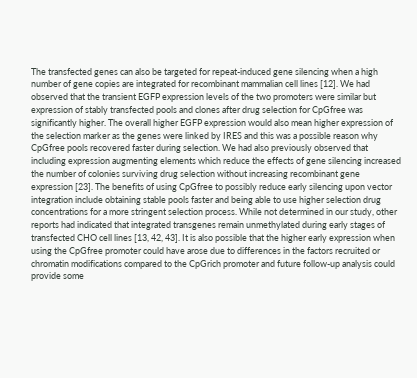The transfected genes can also be targeted for repeat-induced gene silencing when a high number of gene copies are integrated for recombinant mammalian cell lines [12]. We had observed that the transient EGFP expression levels of the two promoters were similar but expression of stably transfected pools and clones after drug selection for CpGfree was significantly higher. The overall higher EGFP expression would also mean higher expression of the selection marker as the genes were linked by IRES and this was a possible reason why CpGfree pools recovered faster during selection. We had also previously observed that including expression augmenting elements which reduce the effects of gene silencing increased the number of colonies surviving drug selection without increasing recombinant gene expression [23]. The benefits of using CpGfree to possibly reduce early silencing upon vector integration include obtaining stable pools faster and being able to use higher selection drug concentrations for a more stringent selection process. While not determined in our study, other reports had indicated that integrated transgenes remain unmethylated during early stages of transfected CHO cell lines [13, 42, 43]. It is also possible that the higher early expression when using the CpGfree promoter could have arose due to differences in the factors recruited or chromatin modifications compared to the CpGrich promoter and future follow-up analysis could provide some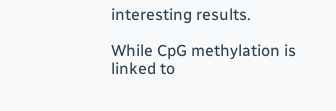interesting results.

While CpG methylation is linked to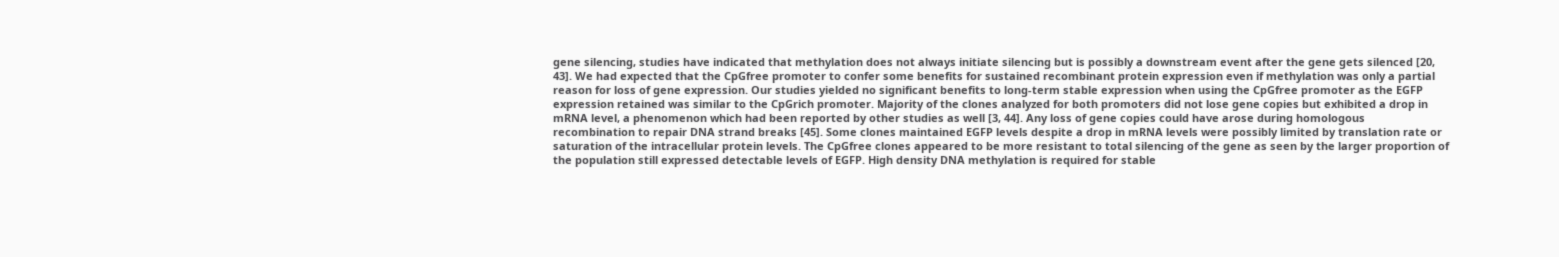gene silencing, studies have indicated that methylation does not always initiate silencing but is possibly a downstream event after the gene gets silenced [20, 43]. We had expected that the CpGfree promoter to confer some benefits for sustained recombinant protein expression even if methylation was only a partial reason for loss of gene expression. Our studies yielded no significant benefits to long-term stable expression when using the CpGfree promoter as the EGFP expression retained was similar to the CpGrich promoter. Majority of the clones analyzed for both promoters did not lose gene copies but exhibited a drop in mRNA level, a phenomenon which had been reported by other studies as well [3, 44]. Any loss of gene copies could have arose during homologous recombination to repair DNA strand breaks [45]. Some clones maintained EGFP levels despite a drop in mRNA levels were possibly limited by translation rate or saturation of the intracellular protein levels. The CpGfree clones appeared to be more resistant to total silencing of the gene as seen by the larger proportion of the population still expressed detectable levels of EGFP. High density DNA methylation is required for stable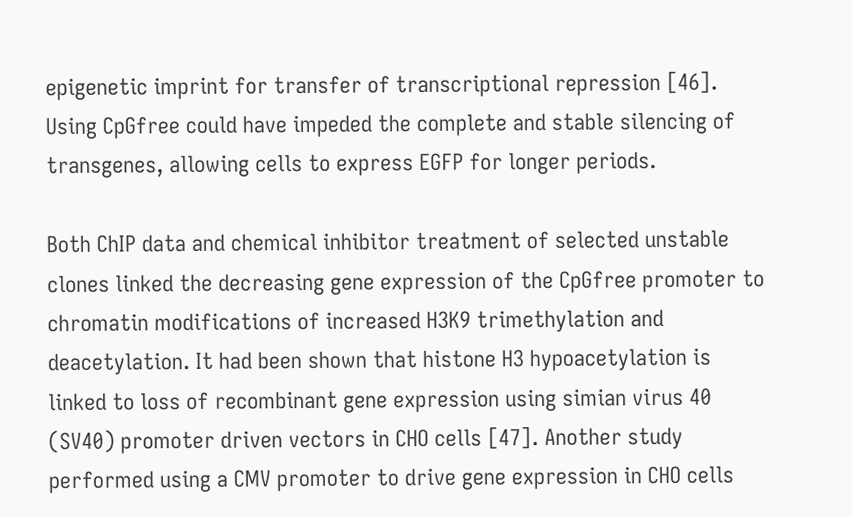epigenetic imprint for transfer of transcriptional repression [46]. Using CpGfree could have impeded the complete and stable silencing of transgenes, allowing cells to express EGFP for longer periods.

Both ChIP data and chemical inhibitor treatment of selected unstable clones linked the decreasing gene expression of the CpGfree promoter to chromatin modifications of increased H3K9 trimethylation and deacetylation. It had been shown that histone H3 hypoacetylation is linked to loss of recombinant gene expression using simian virus 40 (SV40) promoter driven vectors in CHO cells [47]. Another study performed using a CMV promoter to drive gene expression in CHO cells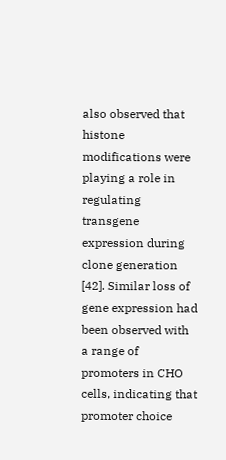also observed that histone modifications were playing a role in regulating transgene expression during clone generation [42]. Similar loss of gene expression had been observed with a range of promoters in CHO cells, indicating that promoter choice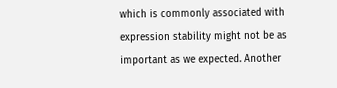which is commonly associated with expression stability might not be as important as we expected. Another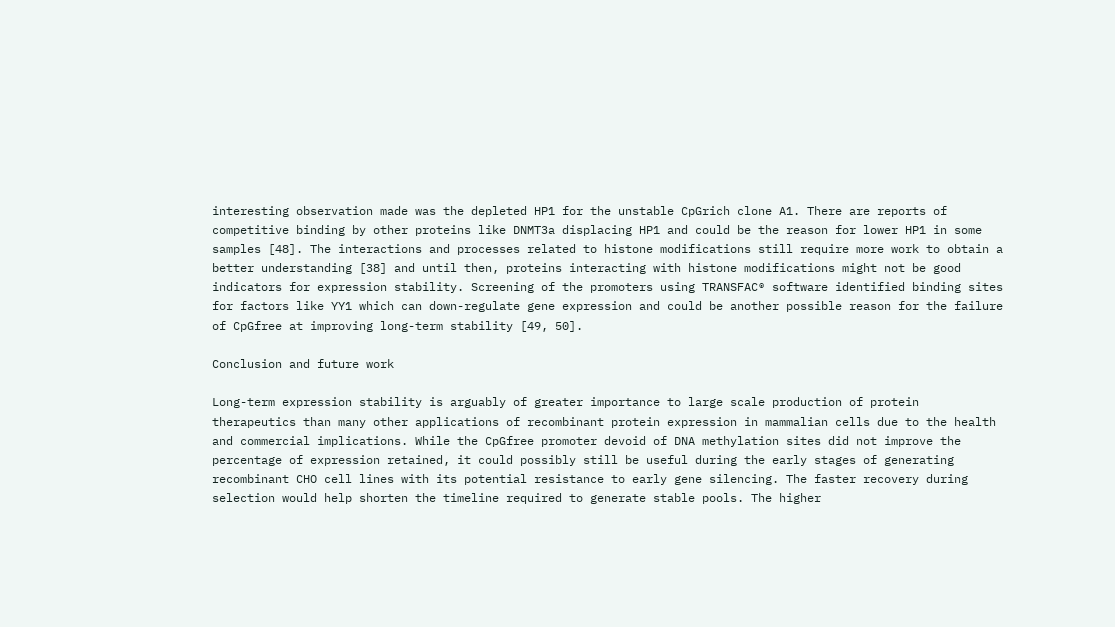interesting observation made was the depleted HP1 for the unstable CpGrich clone A1. There are reports of competitive binding by other proteins like DNMT3a displacing HP1 and could be the reason for lower HP1 in some samples [48]. The interactions and processes related to histone modifications still require more work to obtain a better understanding [38] and until then, proteins interacting with histone modifications might not be good indicators for expression stability. Screening of the promoters using TRANSFAC® software identified binding sites for factors like YY1 which can down-regulate gene expression and could be another possible reason for the failure of CpGfree at improving long-term stability [49, 50].

Conclusion and future work

Long-term expression stability is arguably of greater importance to large scale production of protein therapeutics than many other applications of recombinant protein expression in mammalian cells due to the health and commercial implications. While the CpGfree promoter devoid of DNA methylation sites did not improve the percentage of expression retained, it could possibly still be useful during the early stages of generating recombinant CHO cell lines with its potential resistance to early gene silencing. The faster recovery during selection would help shorten the timeline required to generate stable pools. The higher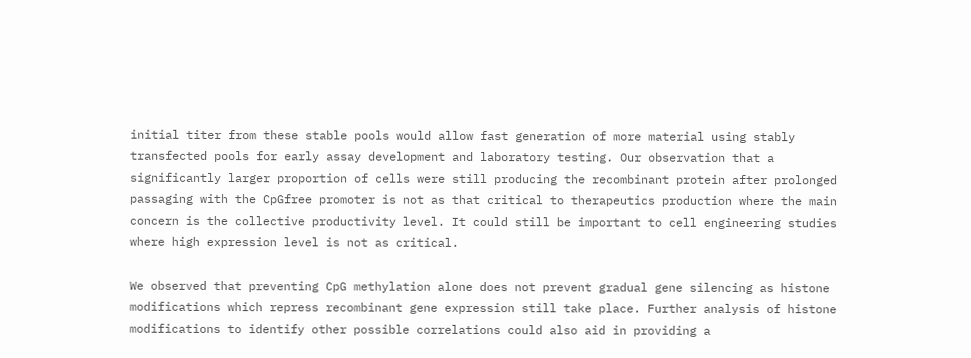initial titer from these stable pools would allow fast generation of more material using stably transfected pools for early assay development and laboratory testing. Our observation that a significantly larger proportion of cells were still producing the recombinant protein after prolonged passaging with the CpGfree promoter is not as that critical to therapeutics production where the main concern is the collective productivity level. It could still be important to cell engineering studies where high expression level is not as critical.

We observed that preventing CpG methylation alone does not prevent gradual gene silencing as histone modifications which repress recombinant gene expression still take place. Further analysis of histone modifications to identify other possible correlations could also aid in providing a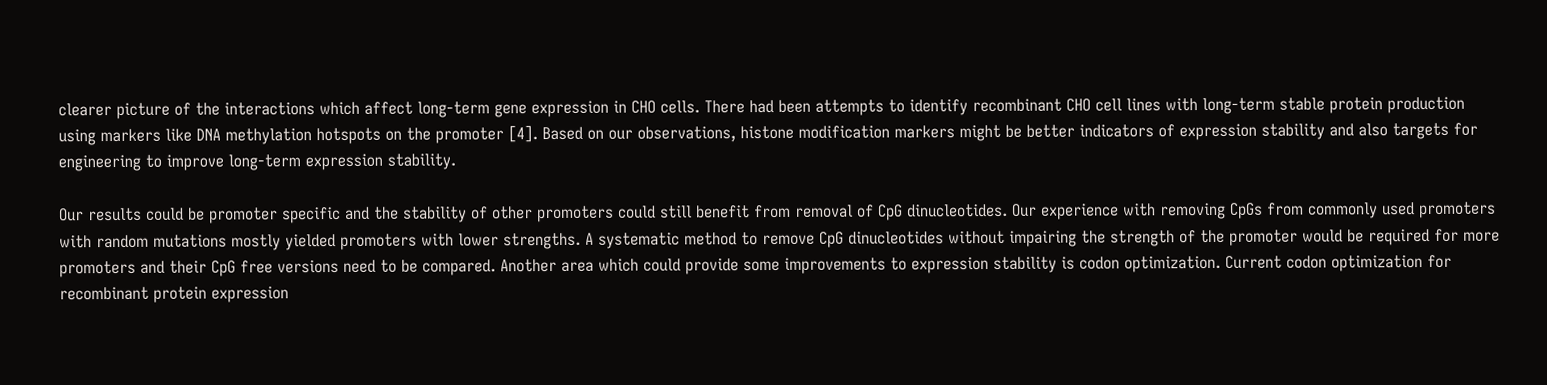clearer picture of the interactions which affect long-term gene expression in CHO cells. There had been attempts to identify recombinant CHO cell lines with long-term stable protein production using markers like DNA methylation hotspots on the promoter [4]. Based on our observations, histone modification markers might be better indicators of expression stability and also targets for engineering to improve long-term expression stability.

Our results could be promoter specific and the stability of other promoters could still benefit from removal of CpG dinucleotides. Our experience with removing CpGs from commonly used promoters with random mutations mostly yielded promoters with lower strengths. A systematic method to remove CpG dinucleotides without impairing the strength of the promoter would be required for more promoters and their CpG free versions need to be compared. Another area which could provide some improvements to expression stability is codon optimization. Current codon optimization for recombinant protein expression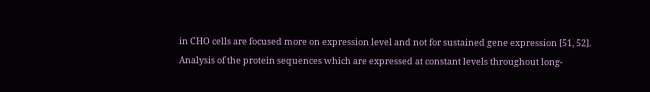in CHO cells are focused more on expression level and not for sustained gene expression [51, 52]. Analysis of the protein sequences which are expressed at constant levels throughout long-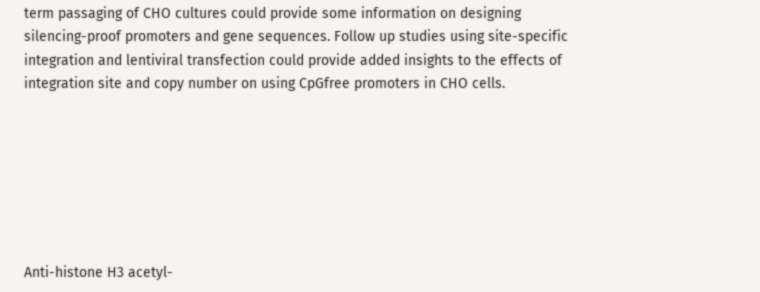term passaging of CHO cultures could provide some information on designing silencing-proof promoters and gene sequences. Follow up studies using site-specific integration and lentiviral transfection could provide added insights to the effects of integration site and copy number on using CpGfree promoters in CHO cells.







Anti-histone H3 acetyl-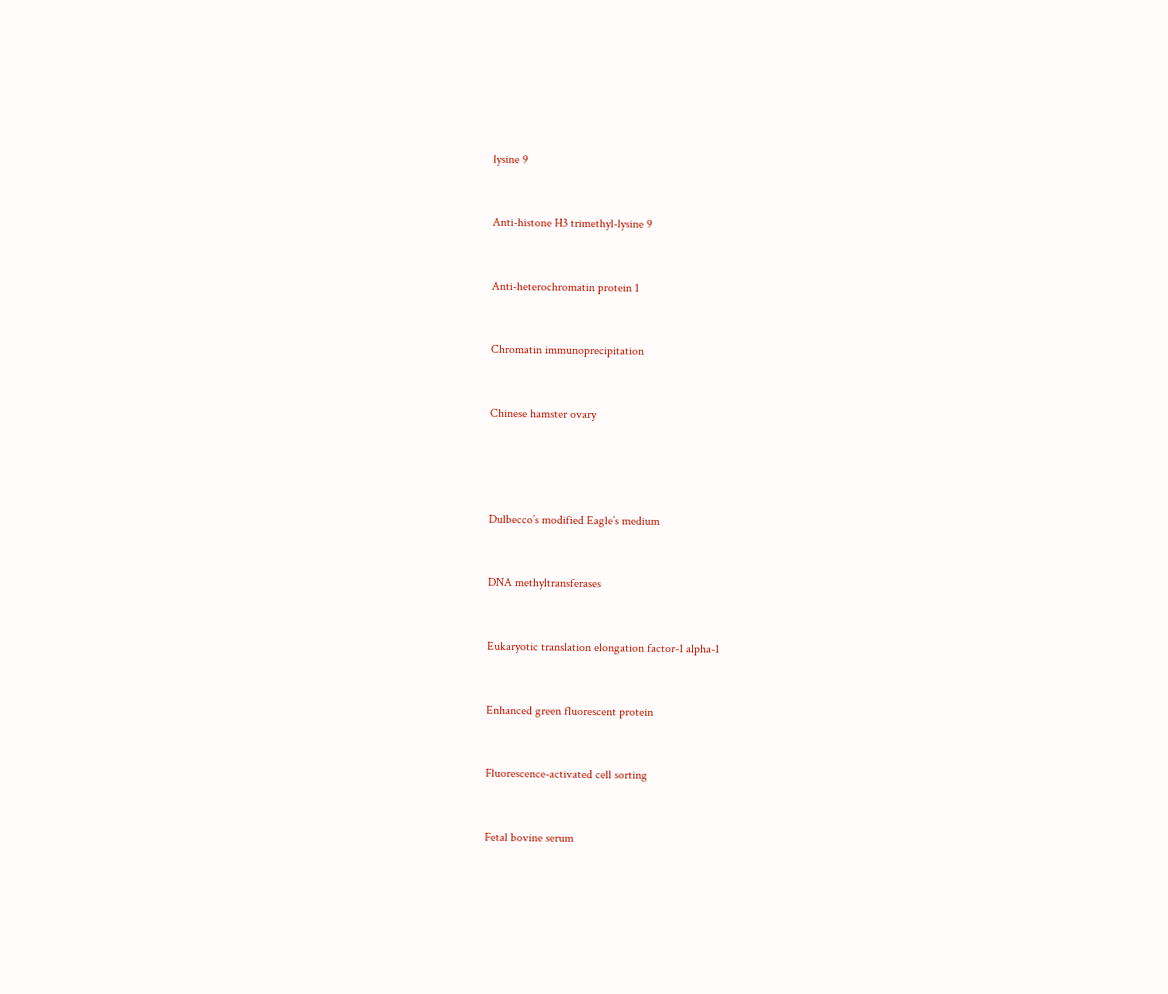lysine 9


Anti-histone H3 trimethyl-lysine 9


Anti-heterochromatin protein 1


Chromatin immunoprecipitation


Chinese hamster ovary




Dulbecco’s modified Eagle’s medium


DNA methyltransferases


Eukaryotic translation elongation factor-1 alpha-1


Enhanced green fluorescent protein


Fluorescence-activated cell sorting


Fetal bovine serum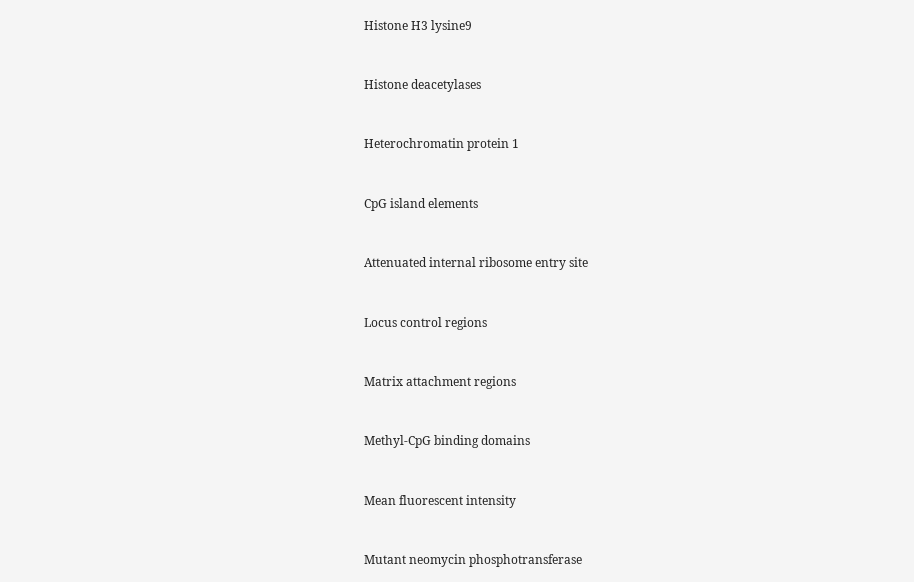Histone H3 lysine9


Histone deacetylases


Heterochromatin protein 1


CpG island elements


Attenuated internal ribosome entry site


Locus control regions


Matrix attachment regions


Methyl-CpG binding domains


Mean fluorescent intensity


Mutant neomycin phosphotransferase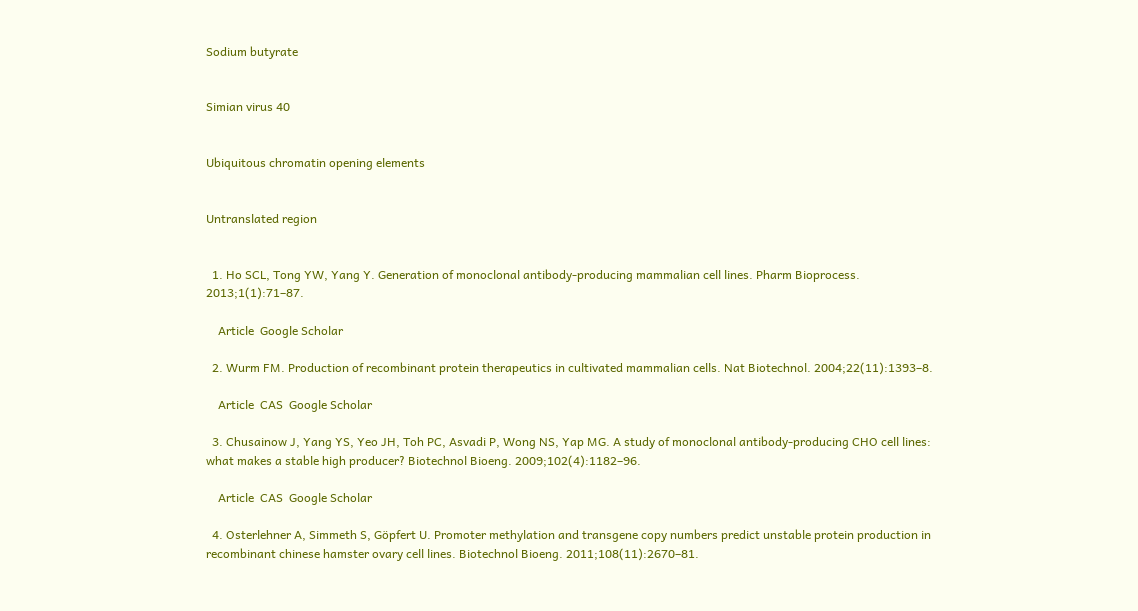Sodium butyrate


Simian virus 40


Ubiquitous chromatin opening elements


Untranslated region


  1. Ho SCL, Tong YW, Yang Y. Generation of monoclonal antibody-producing mammalian cell lines. Pharm Bioprocess. 2013;1(1):71–87.

    Article  Google Scholar

  2. Wurm FM. Production of recombinant protein therapeutics in cultivated mammalian cells. Nat Biotechnol. 2004;22(11):1393–8.

    Article  CAS  Google Scholar

  3. Chusainow J, Yang YS, Yeo JH, Toh PC, Asvadi P, Wong NS, Yap MG. A study of monoclonal antibody-producing CHO cell lines: what makes a stable high producer? Biotechnol Bioeng. 2009;102(4):1182–96.

    Article  CAS  Google Scholar

  4. Osterlehner A, Simmeth S, Göpfert U. Promoter methylation and transgene copy numbers predict unstable protein production in recombinant chinese hamster ovary cell lines. Biotechnol Bioeng. 2011;108(11):2670–81.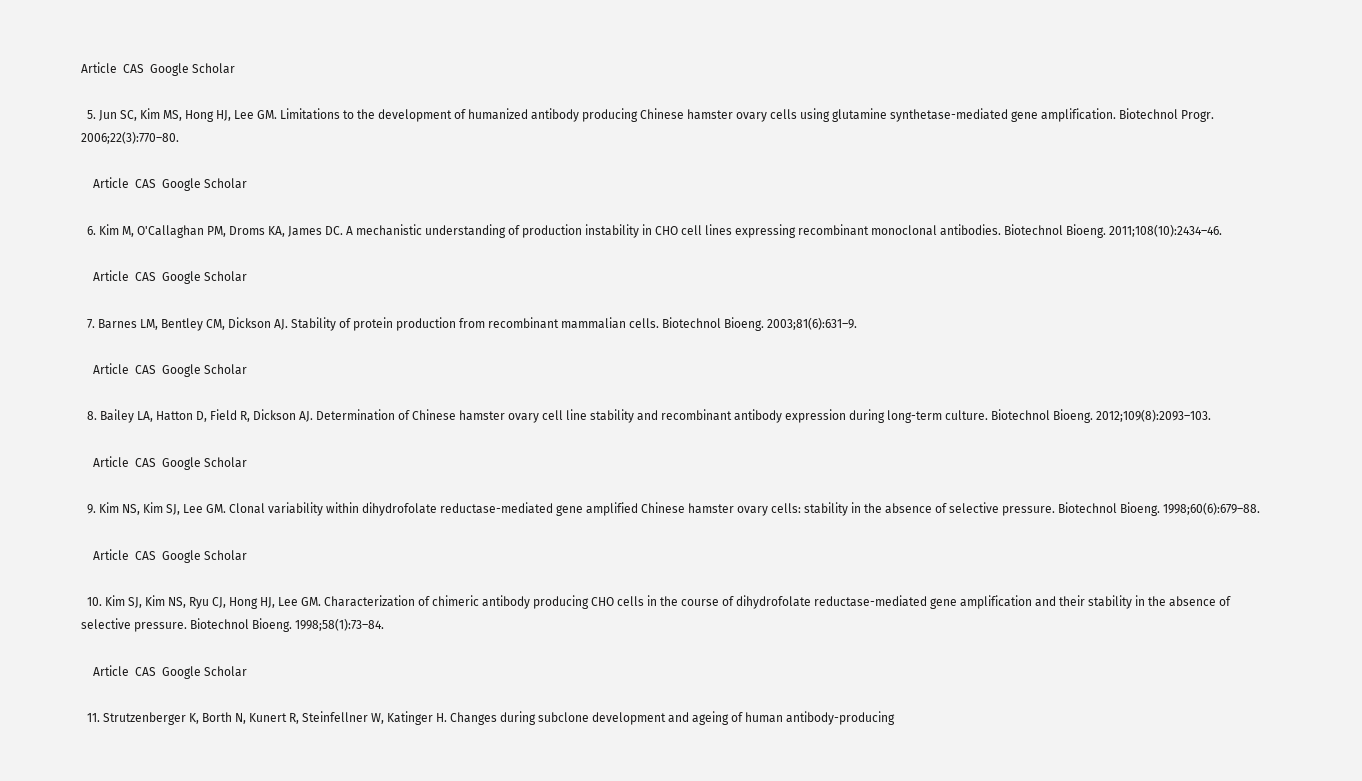Article  CAS  Google Scholar

  5. Jun SC, Kim MS, Hong HJ, Lee GM. Limitations to the development of humanized antibody producing Chinese hamster ovary cells using glutamine synthetase-mediated gene amplification. Biotechnol Progr. 2006;22(3):770–80.

    Article  CAS  Google Scholar

  6. Kim M, O'Callaghan PM, Droms KA, James DC. A mechanistic understanding of production instability in CHO cell lines expressing recombinant monoclonal antibodies. Biotechnol Bioeng. 2011;108(10):2434–46.

    Article  CAS  Google Scholar

  7. Barnes LM, Bentley CM, Dickson AJ. Stability of protein production from recombinant mammalian cells. Biotechnol Bioeng. 2003;81(6):631–9.

    Article  CAS  Google Scholar

  8. Bailey LA, Hatton D, Field R, Dickson AJ. Determination of Chinese hamster ovary cell line stability and recombinant antibody expression during long-term culture. Biotechnol Bioeng. 2012;109(8):2093–103.

    Article  CAS  Google Scholar

  9. Kim NS, Kim SJ, Lee GM. Clonal variability within dihydrofolate reductase-mediated gene amplified Chinese hamster ovary cells: stability in the absence of selective pressure. Biotechnol Bioeng. 1998;60(6):679–88.

    Article  CAS  Google Scholar

  10. Kim SJ, Kim NS, Ryu CJ, Hong HJ, Lee GM. Characterization of chimeric antibody producing CHO cells in the course of dihydrofolate reductase-mediated gene amplification and their stability in the absence of selective pressure. Biotechnol Bioeng. 1998;58(1):73–84.

    Article  CAS  Google Scholar

  11. Strutzenberger K, Borth N, Kunert R, Steinfellner W, Katinger H. Changes during subclone development and ageing of human antibody-producing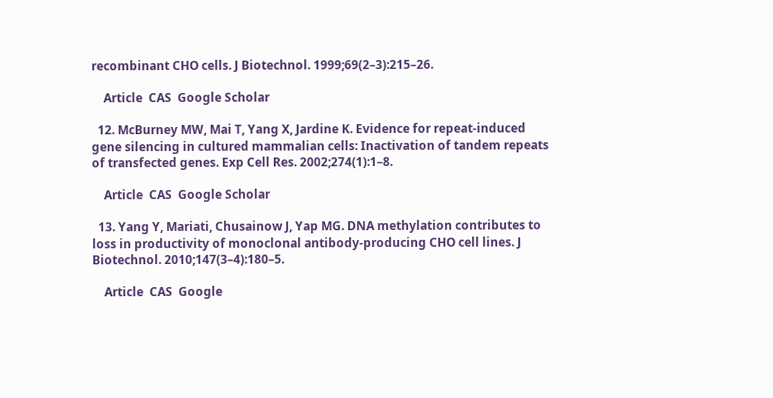recombinant CHO cells. J Biotechnol. 1999;69(2–3):215–26.

    Article  CAS  Google Scholar

  12. McBurney MW, Mai T, Yang X, Jardine K. Evidence for repeat-induced gene silencing in cultured mammalian cells: Inactivation of tandem repeats of transfected genes. Exp Cell Res. 2002;274(1):1–8.

    Article  CAS  Google Scholar

  13. Yang Y, Mariati, Chusainow J, Yap MG. DNA methylation contributes to loss in productivity of monoclonal antibody-producing CHO cell lines. J Biotechnol. 2010;147(3–4):180–5.

    Article  CAS  Google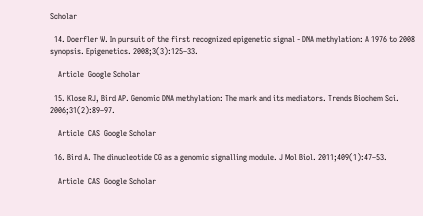Scholar

  14. Doerfler W. In pursuit of the first recognized epigenetic signal - DNA methylation: A 1976 to 2008 synopsis. Epigenetics. 2008;3(3):125–33.

    Article  Google Scholar

  15. Klose RJ, Bird AP. Genomic DNA methylation: The mark and its mediators. Trends Biochem Sci. 2006;31(2):89–97.

    Article  CAS  Google Scholar

  16. Bird A. The dinucleotide CG as a genomic signalling module. J Mol Biol. 2011;409(1):47–53.

    Article  CAS  Google Scholar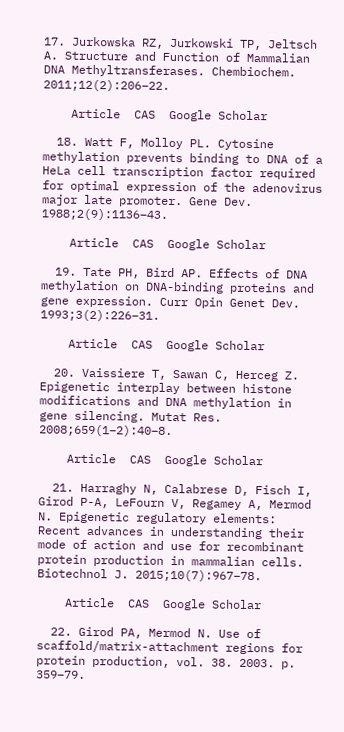17. Jurkowska RZ, Jurkowski TP, Jeltsch A. Structure and Function of Mammalian DNA Methyltransferases. Chembiochem. 2011;12(2):206–22.

    Article  CAS  Google Scholar

  18. Watt F, Molloy PL. Cytosine methylation prevents binding to DNA of a HeLa cell transcription factor required for optimal expression of the adenovirus major late promoter. Gene Dev. 1988;2(9):1136–43.

    Article  CAS  Google Scholar

  19. Tate PH, Bird AP. Effects of DNA methylation on DNA-binding proteins and gene expression. Curr Opin Genet Dev. 1993;3(2):226–31.

    Article  CAS  Google Scholar

  20. Vaissiere T, Sawan C, Herceg Z. Epigenetic interplay between histone modifications and DNA methylation in gene silencing. Mutat Res. 2008;659(1–2):40–8.

    Article  CAS  Google Scholar

  21. Harraghy N, Calabrese D, Fisch I, Girod P-A, LeFourn V, Regamey A, Mermod N. Epigenetic regulatory elements: Recent advances in understanding their mode of action and use for recombinant protein production in mammalian cells. Biotechnol J. 2015;10(7):967–78.

    Article  CAS  Google Scholar

  22. Girod PA, Mermod N. Use of scaffold/matrix-attachment regions for protein production, vol. 38. 2003. p. 359–79.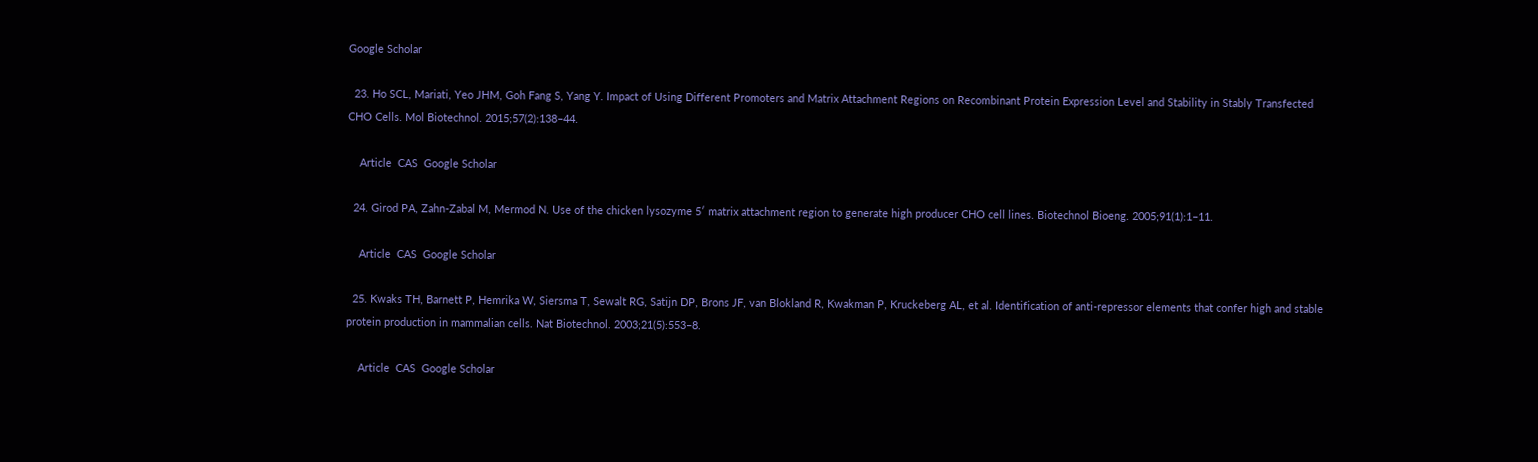Google Scholar

  23. Ho SCL, Mariati, Yeo JHM, Goh Fang S, Yang Y. Impact of Using Different Promoters and Matrix Attachment Regions on Recombinant Protein Expression Level and Stability in Stably Transfected CHO Cells. Mol Biotechnol. 2015;57(2):138–44.

    Article  CAS  Google Scholar

  24. Girod PA, Zahn-Zabal M, Mermod N. Use of the chicken lysozyme 5′ matrix attachment region to generate high producer CHO cell lines. Biotechnol Bioeng. 2005;91(1):1–11.

    Article  CAS  Google Scholar

  25. Kwaks TH, Barnett P, Hemrika W, Siersma T, Sewalt RG, Satijn DP, Brons JF, van Blokland R, Kwakman P, Kruckeberg AL, et al. Identification of anti-repressor elements that confer high and stable protein production in mammalian cells. Nat Biotechnol. 2003;21(5):553–8.

    Article  CAS  Google Scholar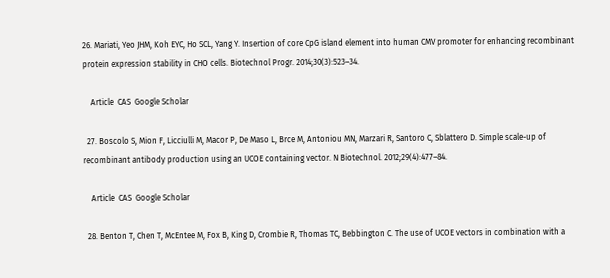26. Mariati, Yeo JHM, Koh EYC, Ho SCL, Yang Y. Insertion of core CpG island element into human CMV promoter for enhancing recombinant protein expression stability in CHO cells. Biotechnol Progr. 2014;30(3):523–34.

    Article  CAS  Google Scholar

  27. Boscolo S, Mion F, Licciulli M, Macor P, De Maso L, Brce M, Antoniou MN, Marzari R, Santoro C, Sblattero D. Simple scale-up of recombinant antibody production using an UCOE containing vector. N Biotechnol. 2012;29(4):477–84.

    Article  CAS  Google Scholar

  28. Benton T, Chen T, McEntee M, Fox B, King D, Crombie R, Thomas TC, Bebbington C. The use of UCOE vectors in combination with a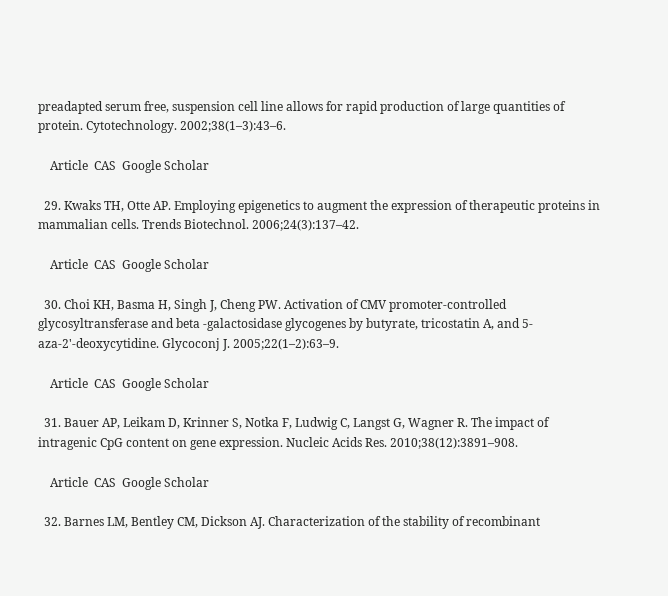preadapted serum free, suspension cell line allows for rapid production of large quantities of protein. Cytotechnology. 2002;38(1–3):43–6.

    Article  CAS  Google Scholar

  29. Kwaks TH, Otte AP. Employing epigenetics to augment the expression of therapeutic proteins in mammalian cells. Trends Biotechnol. 2006;24(3):137–42.

    Article  CAS  Google Scholar

  30. Choi KH, Basma H, Singh J, Cheng PW. Activation of CMV promoter-controlled glycosyltransferase and beta -galactosidase glycogenes by butyrate, tricostatin A, and 5-aza-2'-deoxycytidine. Glycoconj J. 2005;22(1–2):63–9.

    Article  CAS  Google Scholar

  31. Bauer AP, Leikam D, Krinner S, Notka F, Ludwig C, Langst G, Wagner R. The impact of intragenic CpG content on gene expression. Nucleic Acids Res. 2010;38(12):3891–908.

    Article  CAS  Google Scholar

  32. Barnes LM, Bentley CM, Dickson AJ. Characterization of the stability of recombinant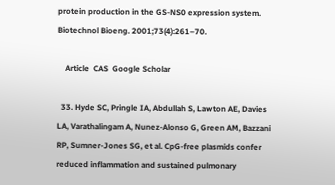protein production in the GS-NS0 expression system. Biotechnol Bioeng. 2001;73(4):261–70.

    Article  CAS  Google Scholar

  33. Hyde SC, Pringle IA, Abdullah S, Lawton AE, Davies LA, Varathalingam A, Nunez-Alonso G, Green AM, Bazzani RP, Sumner-Jones SG, et al. CpG-free plasmids confer reduced inflammation and sustained pulmonary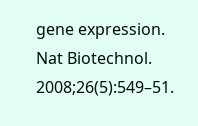gene expression. Nat Biotechnol. 2008;26(5):549–51.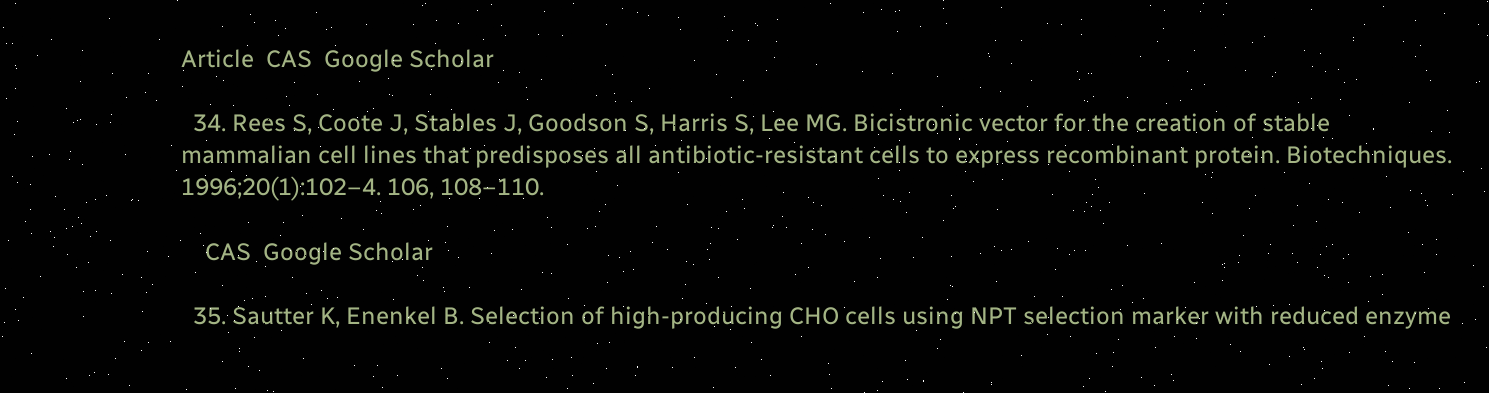Article  CAS  Google Scholar

  34. Rees S, Coote J, Stables J, Goodson S, Harris S, Lee MG. Bicistronic vector for the creation of stable mammalian cell lines that predisposes all antibiotic-resistant cells to express recombinant protein. Biotechniques. 1996;20(1):102–4. 106, 108–110.

    CAS  Google Scholar

  35. Sautter K, Enenkel B. Selection of high-producing CHO cells using NPT selection marker with reduced enzyme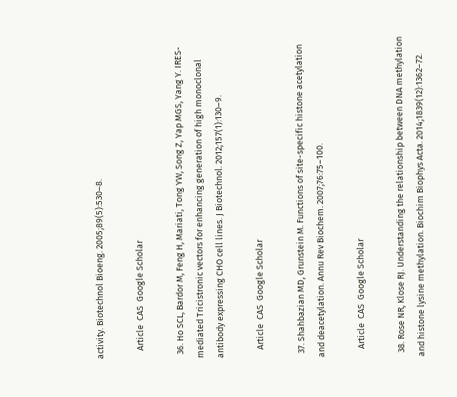activity. Biotechnol Bioeng. 2005;89(5):530–8.

    Article  CAS  Google Scholar

  36. Ho SCL, Bardor M, Feng H, Mariati, Tong YW, Song Z, Yap MGS, Yang Y. IRES-mediated Tricistronic vectors for enhancing generation of high monoclonal antibody expressing CHO cell lines. J Biotechnol. 2012;157(1):130–9.

    Article  CAS  Google Scholar

  37. Shahbazian MD, Grunstein M. Functions of site-specific histone acetylation and deacetylation. Annu Rev Biochem. 2007;76:75–100.

    Article  CAS  Google Scholar

  38. Rose NR, Klose RJ. Understanding the relationship between DNA methylation and histone lysine methylation. Biochim Biophys Acta. 2014;1839(12):1362–72.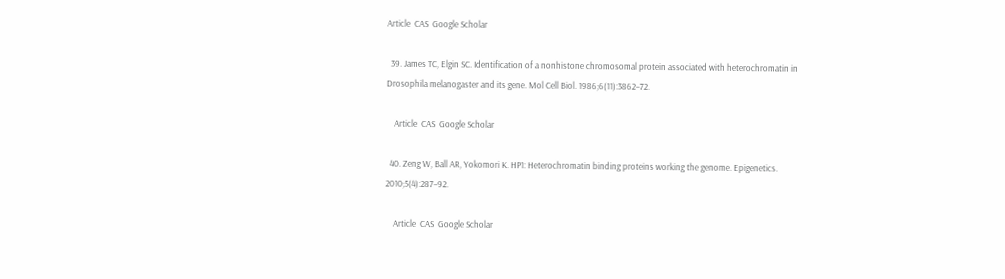Article  CAS  Google Scholar

  39. James TC, Elgin SC. Identification of a nonhistone chromosomal protein associated with heterochromatin in Drosophila melanogaster and its gene. Mol Cell Biol. 1986;6(11):3862–72.

    Article  CAS  Google Scholar

  40. Zeng W, Ball AR, Yokomori K. HP1: Heterochromatin binding proteins working the genome. Epigenetics. 2010;5(4):287–92.

    Article  CAS  Google Scholar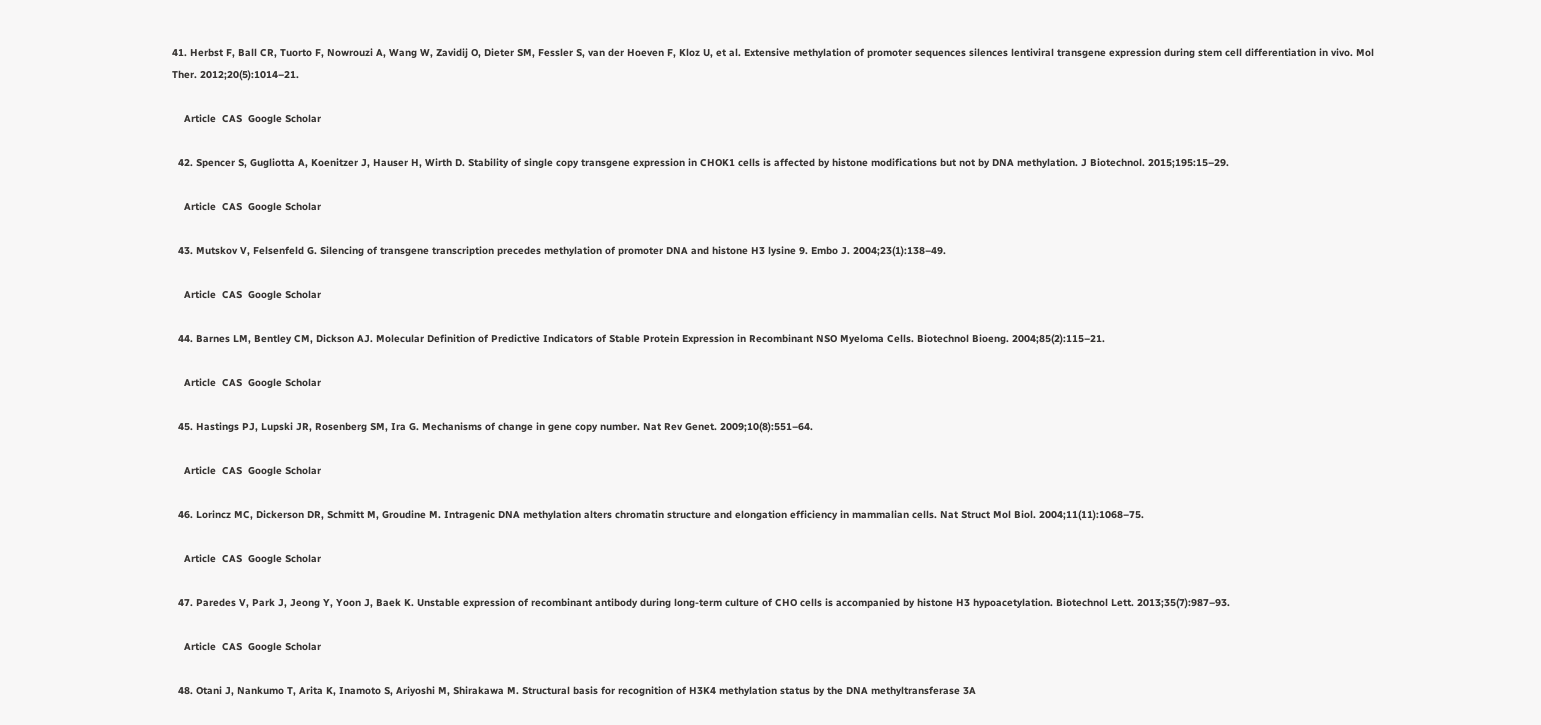41. Herbst F, Ball CR, Tuorto F, Nowrouzi A, Wang W, Zavidij O, Dieter SM, Fessler S, van der Hoeven F, Kloz U, et al. Extensive methylation of promoter sequences silences lentiviral transgene expression during stem cell differentiation in vivo. Mol Ther. 2012;20(5):1014–21.

    Article  CAS  Google Scholar

  42. Spencer S, Gugliotta A, Koenitzer J, Hauser H, Wirth D. Stability of single copy transgene expression in CHOK1 cells is affected by histone modifications but not by DNA methylation. J Biotechnol. 2015;195:15–29.

    Article  CAS  Google Scholar

  43. Mutskov V, Felsenfeld G. Silencing of transgene transcription precedes methylation of promoter DNA and histone H3 lysine 9. Embo J. 2004;23(1):138–49.

    Article  CAS  Google Scholar

  44. Barnes LM, Bentley CM, Dickson AJ. Molecular Definition of Predictive Indicators of Stable Protein Expression in Recombinant NSO Myeloma Cells. Biotechnol Bioeng. 2004;85(2):115–21.

    Article  CAS  Google Scholar

  45. Hastings PJ, Lupski JR, Rosenberg SM, Ira G. Mechanisms of change in gene copy number. Nat Rev Genet. 2009;10(8):551–64.

    Article  CAS  Google Scholar

  46. Lorincz MC, Dickerson DR, Schmitt M, Groudine M. Intragenic DNA methylation alters chromatin structure and elongation efficiency in mammalian cells. Nat Struct Mol Biol. 2004;11(11):1068–75.

    Article  CAS  Google Scholar

  47. Paredes V, Park J, Jeong Y, Yoon J, Baek K. Unstable expression of recombinant antibody during long-term culture of CHO cells is accompanied by histone H3 hypoacetylation. Biotechnol Lett. 2013;35(7):987–93.

    Article  CAS  Google Scholar

  48. Otani J, Nankumo T, Arita K, Inamoto S, Ariyoshi M, Shirakawa M. Structural basis for recognition of H3K4 methylation status by the DNA methyltransferase 3A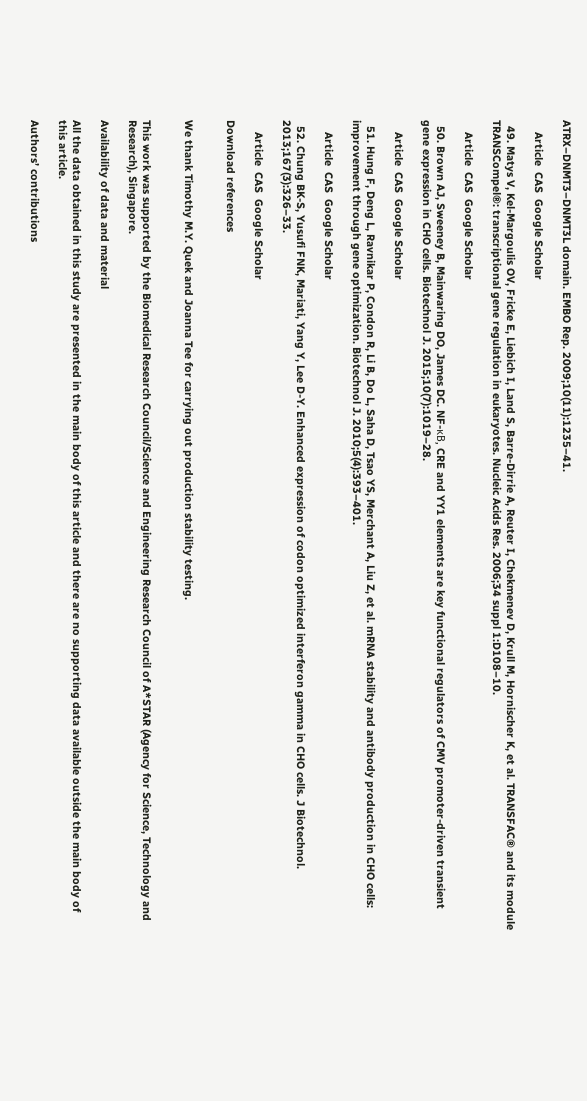ATRX–DNMT3–DNMT3L domain. EMBO Rep. 2009;10(11):1235–41.

    Article  CAS  Google Scholar

  49. Matys V, Kel-Margoulis OV, Fricke E, Liebich I, Land S, Barre-Dirrie A, Reuter I, Chekmenev D, Krull M, Hornischer K, et al. TRANSFAC® and its module TRANSCompel®: transcriptional gene regulation in eukaryotes. Nucleic Acids Res. 2006;34 suppl 1:D108–10.

    Article  CAS  Google Scholar

  50. Brown AJ, Sweeney B, Mainwaring DO, James DC. NF-κB, CRE and YY1 elements are key functional regulators of CMV promoter-driven transient gene expression in CHO cells. Biotechnol J. 2015;10(7):1019–28.

    Article  CAS  Google Scholar

  51. Hung F, Deng L, Ravnikar P, Condon R, Li B, Do L, Saha D, Tsao YS, Merchant A, Liu Z, et al. mRNA stability and antibody production in CHO cells: improvement through gene optimization. Biotechnol J. 2010;5(4):393–401.

    Article  CAS  Google Scholar

  52. Chung BK-S, Yusufi FNK, Mariati, Yang Y, Lee D-Y. Enhanced expression of codon optimized interferon gamma in CHO cells. J Biotechnol. 2013;167(3):326–33.

    Article  CAS  Google Scholar

Download references


We thank Timothy M.Y. Quek and Joanna Tee for carrying out production stability testing.


This work was supported by the Biomedical Research Council/Science and Engineering Research Council of A*STAR (Agency for Science, Technology and Research), Singapore.

Availability of data and material

All the data obtained in this study are presented in the main body of this article and there are no supporting data available outside the main body of this article.

Authors’ contributions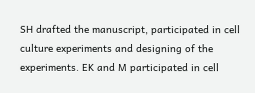SH drafted the manuscript, participated in cell culture experiments and designing of the experiments. EK and M participated in cell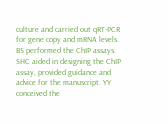culture and carried out qRT-PCR for gene copy and mRNA levels. BS performed the ChIP assays. SHC aided in designing the ChIP assay, provided guidance and advice for the manuscript. YY conceived the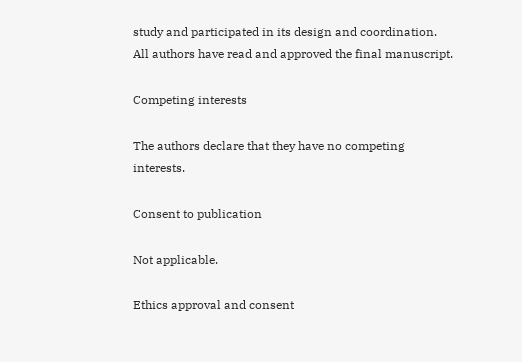study and participated in its design and coordination. All authors have read and approved the final manuscript.

Competing interests

The authors declare that they have no competing interests.

Consent to publication

Not applicable.

Ethics approval and consent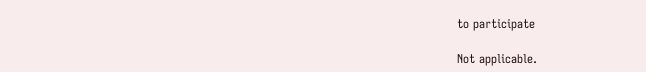to participate

Not applicable.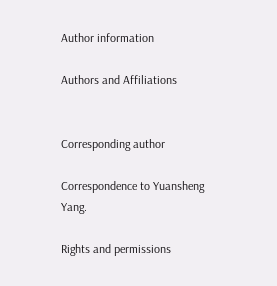Author information

Authors and Affiliations


Corresponding author

Correspondence to Yuansheng Yang.

Rights and permissions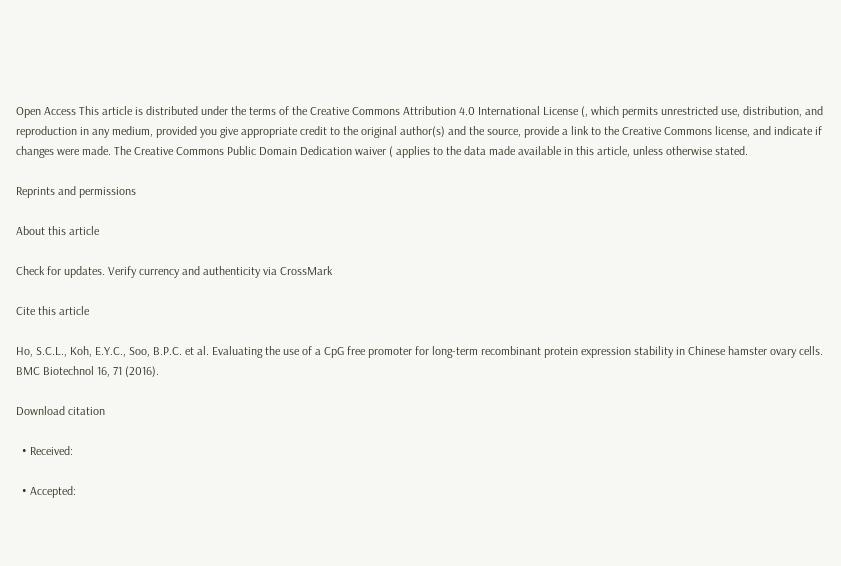Open Access This article is distributed under the terms of the Creative Commons Attribution 4.0 International License (, which permits unrestricted use, distribution, and reproduction in any medium, provided you give appropriate credit to the original author(s) and the source, provide a link to the Creative Commons license, and indicate if changes were made. The Creative Commons Public Domain Dedication waiver ( applies to the data made available in this article, unless otherwise stated.

Reprints and permissions

About this article

Check for updates. Verify currency and authenticity via CrossMark

Cite this article

Ho, S.C.L., Koh, E.Y.C., Soo, B.P.C. et al. Evaluating the use of a CpG free promoter for long-term recombinant protein expression stability in Chinese hamster ovary cells. BMC Biotechnol 16, 71 (2016).

Download citation

  • Received:

  • Accepted: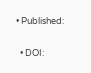• Published:

  • DOI: